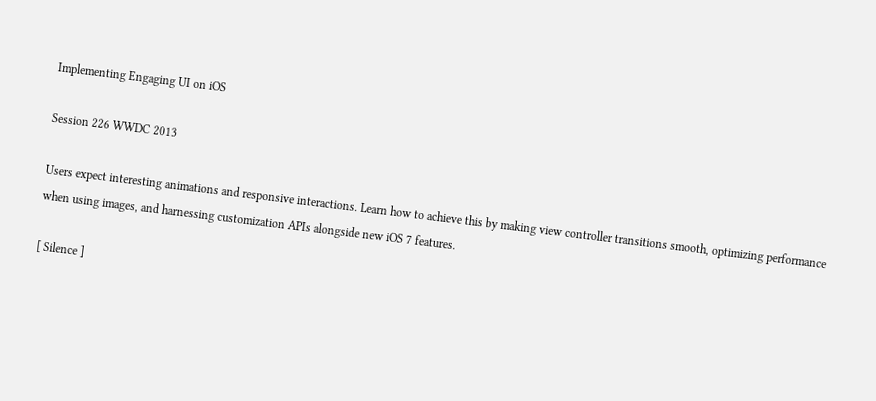Implementing Engaging UI on iOS

Session 226 WWDC 2013

Users expect interesting animations and responsive interactions. Learn how to achieve this by making view controller transitions smooth, optimizing performance when using images, and harnessing customization APIs alongside new iOS 7 features.

[ Silence ]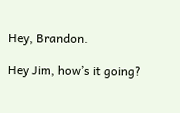Hey, Brandon.

Hey Jim, how’s it going?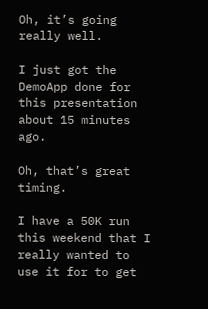Oh, it’s going really well.

I just got the DemoApp done for this presentation about 15 minutes ago.

Oh, that’s great timing.

I have a 50K run this weekend that I really wanted to use it for to get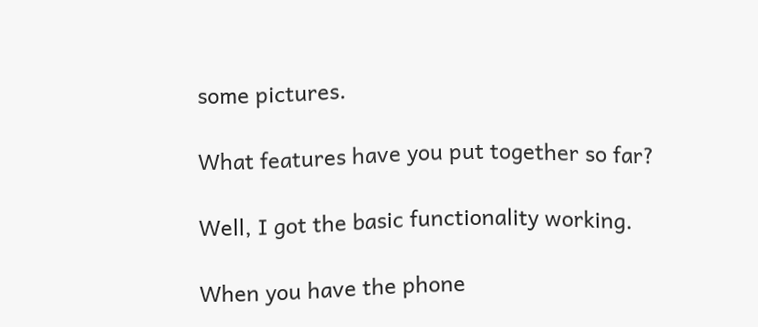some pictures.

What features have you put together so far?

Well, I got the basic functionality working.

When you have the phone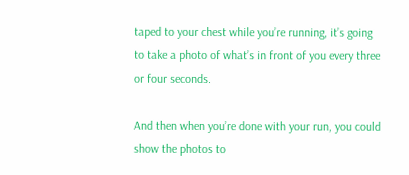taped to your chest while you’re running, it’s going to take a photo of what’s in front of you every three or four seconds.

And then when you’re done with your run, you could show the photos to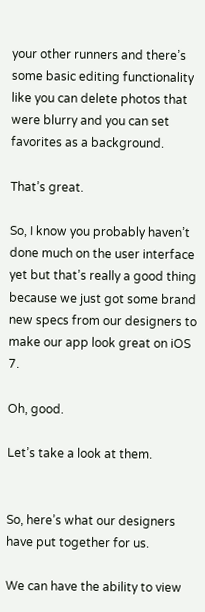your other runners and there’s some basic editing functionality like you can delete photos that were blurry and you can set favorites as a background.

That’s great.

So, I know you probably haven’t done much on the user interface yet but that’s really a good thing because we just got some brand new specs from our designers to make our app look great on iOS 7.

Oh, good.

Let’s take a look at them.


So, here’s what our designers have put together for us.

We can have the ability to view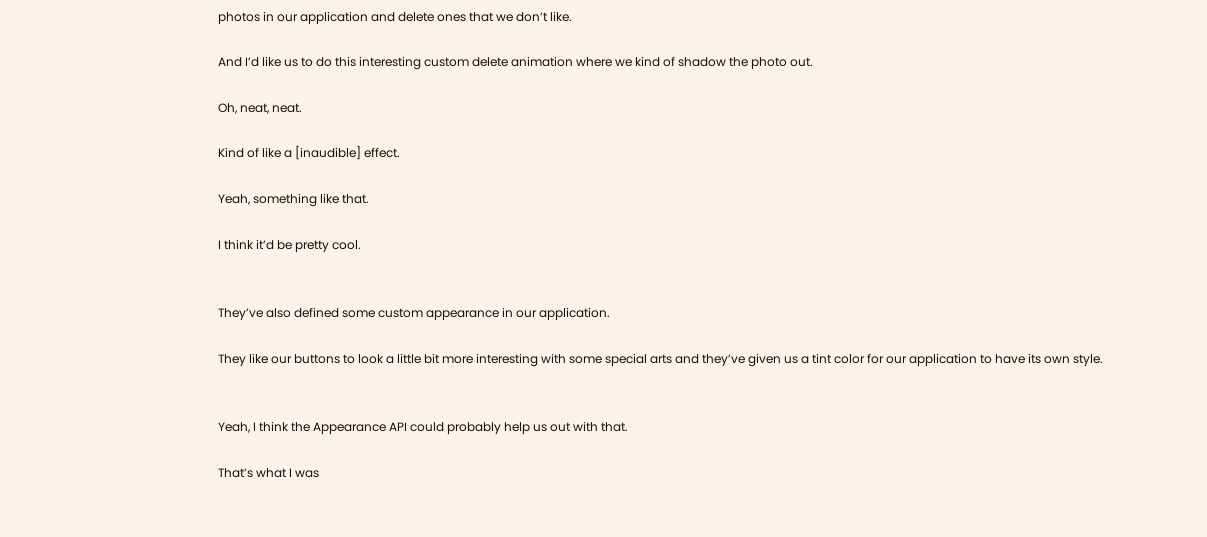photos in our application and delete ones that we don’t like.

And I’d like us to do this interesting custom delete animation where we kind of shadow the photo out.

Oh, neat, neat.

Kind of like a [inaudible] effect.

Yeah, something like that.

I think it’d be pretty cool.


They’ve also defined some custom appearance in our application.

They like our buttons to look a little bit more interesting with some special arts and they’ve given us a tint color for our application to have its own style.


Yeah, I think the Appearance API could probably help us out with that.

That’s what I was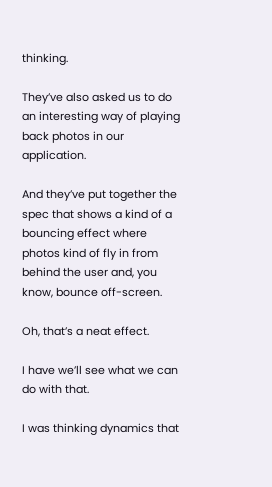thinking.

They’ve also asked us to do an interesting way of playing back photos in our application.

And they’ve put together the spec that shows a kind of a bouncing effect where photos kind of fly in from behind the user and, you know, bounce off-screen.

Oh, that’s a neat effect.

I have we’ll see what we can do with that.

I was thinking dynamics that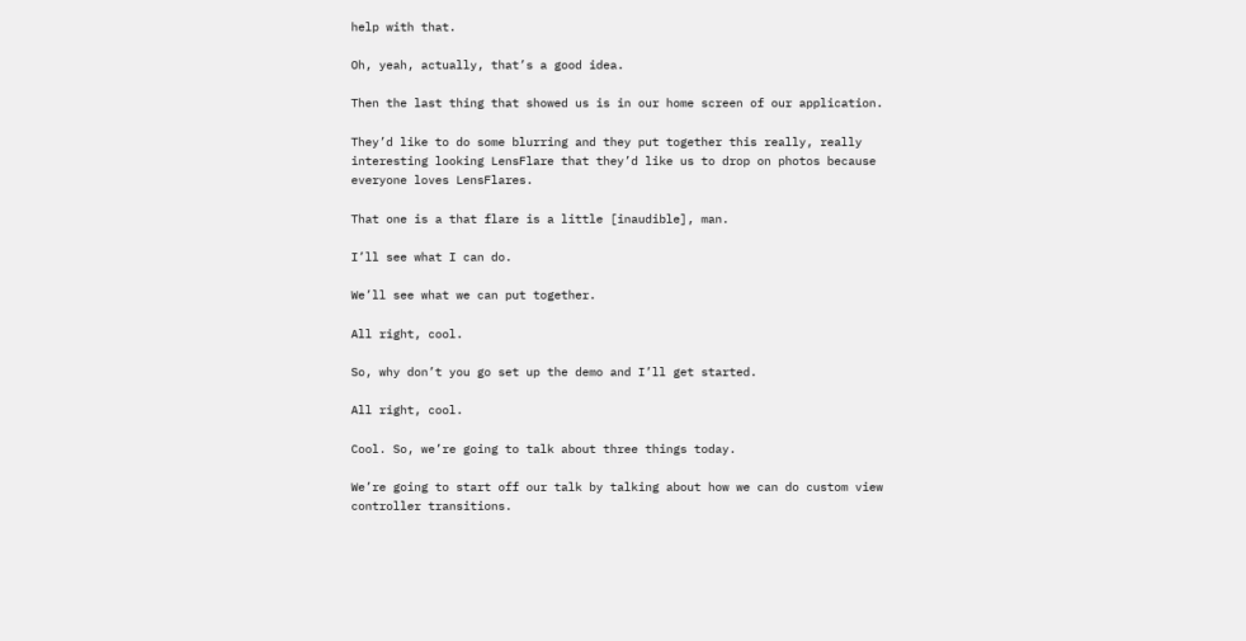help with that.

Oh, yeah, actually, that’s a good idea.

Then the last thing that showed us is in our home screen of our application.

They’d like to do some blurring and they put together this really, really interesting looking LensFlare that they’d like us to drop on photos because everyone loves LensFlares.

That one is a that flare is a little [inaudible], man.

I’ll see what I can do.

We’ll see what we can put together.

All right, cool.

So, why don’t you go set up the demo and I’ll get started.

All right, cool.

Cool. So, we’re going to talk about three things today.

We’re going to start off our talk by talking about how we can do custom view controller transitions.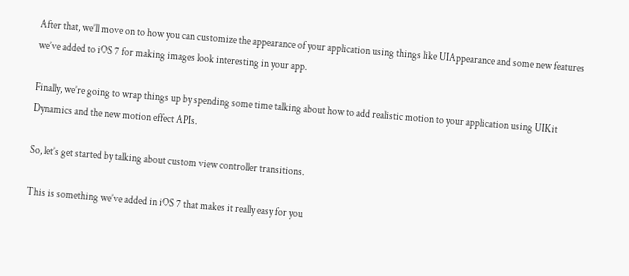After that, we’ll move on to how you can customize the appearance of your application using things like UIAppearance and some new features we’ve added to iOS 7 for making images look interesting in your app.

Finally, we’re going to wrap things up by spending some time talking about how to add realistic motion to your application using UIKit Dynamics and the new motion effect APIs.

So, let’s get started by talking about custom view controller transitions.

This is something we’ve added in iOS 7 that makes it really easy for you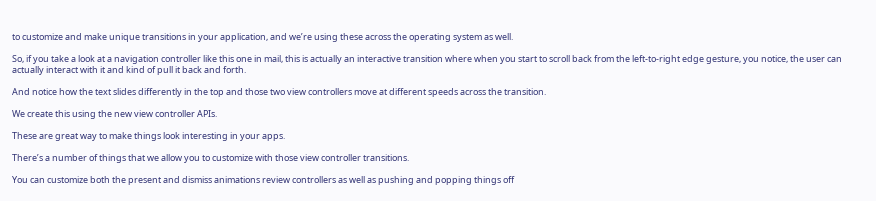to customize and make unique transitions in your application, and we’re using these across the operating system as well.

So, if you take a look at a navigation controller like this one in mail, this is actually an interactive transition where when you start to scroll back from the left-to-right edge gesture, you notice, the user can actually interact with it and kind of pull it back and forth.

And notice how the text slides differently in the top and those two view controllers move at different speeds across the transition.

We create this using the new view controller APIs.

These are great way to make things look interesting in your apps.

There’s a number of things that we allow you to customize with those view controller transitions.

You can customize both the present and dismiss animations review controllers as well as pushing and popping things off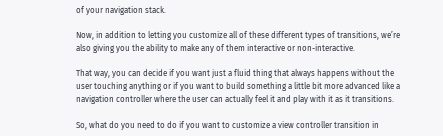of your navigation stack.

Now, in addition to letting you customize all of these different types of transitions, we’re also giving you the ability to make any of them interactive or non-interactive.

That way, you can decide if you want just a fluid thing that always happens without the user touching anything or if you want to build something a little bit more advanced like a navigation controller where the user can actually feel it and play with it as it transitions.

So, what do you need to do if you want to customize a view controller transition in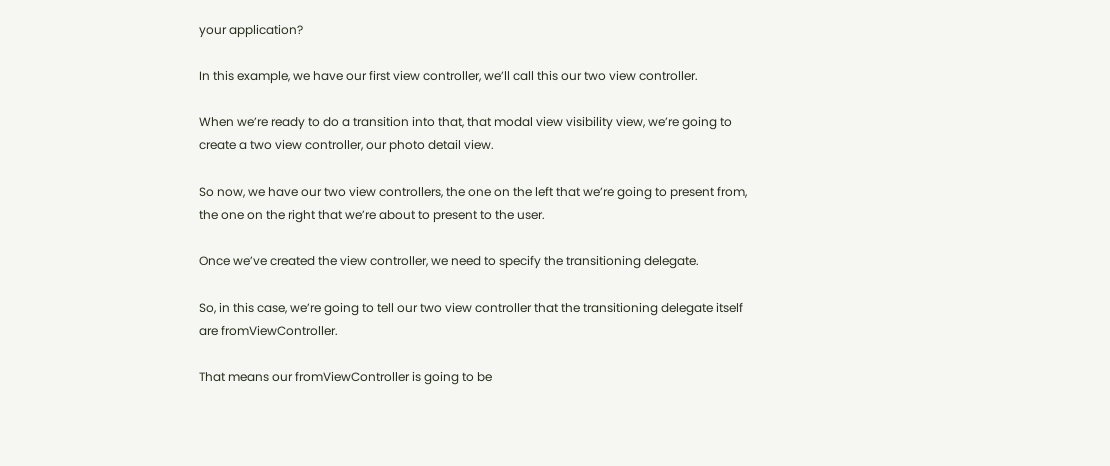your application?

In this example, we have our first view controller, we’ll call this our two view controller.

When we’re ready to do a transition into that, that modal view visibility view, we’re going to create a two view controller, our photo detail view.

So now, we have our two view controllers, the one on the left that we’re going to present from, the one on the right that we’re about to present to the user.

Once we’ve created the view controller, we need to specify the transitioning delegate.

So, in this case, we’re going to tell our two view controller that the transitioning delegate itself are fromViewController.

That means our fromViewController is going to be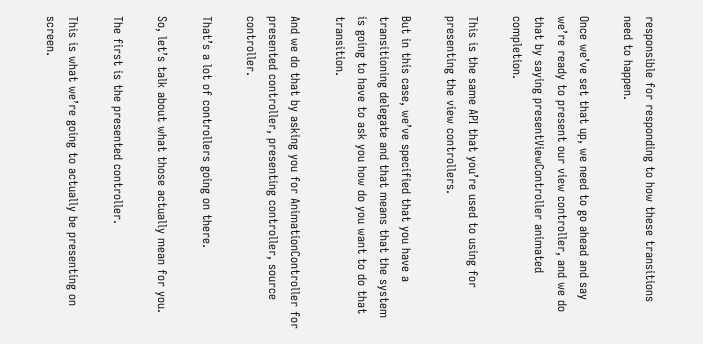responsible for responding to how these transitions need to happen.

Once we’ve set that up, we need to go ahead and say we’re ready to present our view controller, and we do that by saying presentViewController animated completion.

This is the same API that you’re used to using for presenting the view controllers.

But in this case, we’ve specified that you have a transitioning delegate and that means that the system is going to have to ask you how do you want to do that transition.

And we do that by asking you for AnimationController for presented controller, presenting controller, source controller.

That’s a lot of controllers going on there.

So, let’s talk about what those actually mean for you.

The first is the presented controller.

This is what we’re going to actually be presenting on screen.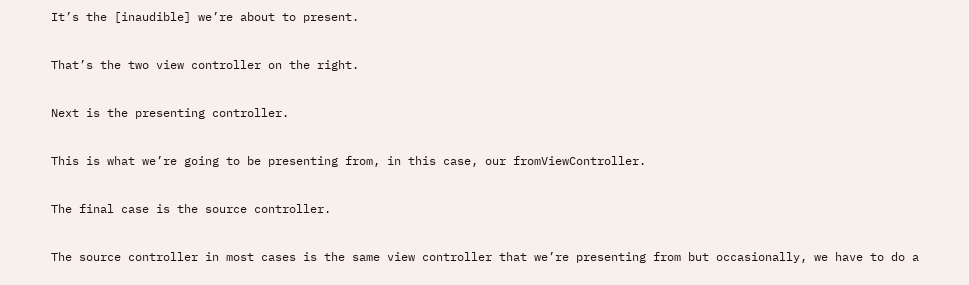It’s the [inaudible] we’re about to present.

That’s the two view controller on the right.

Next is the presenting controller.

This is what we’re going to be presenting from, in this case, our fromViewController.

The final case is the source controller.

The source controller in most cases is the same view controller that we’re presenting from but occasionally, we have to do a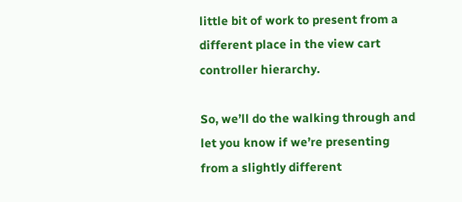little bit of work to present from a different place in the view cart controller hierarchy.

So, we’ll do the walking through and let you know if we’re presenting from a slightly different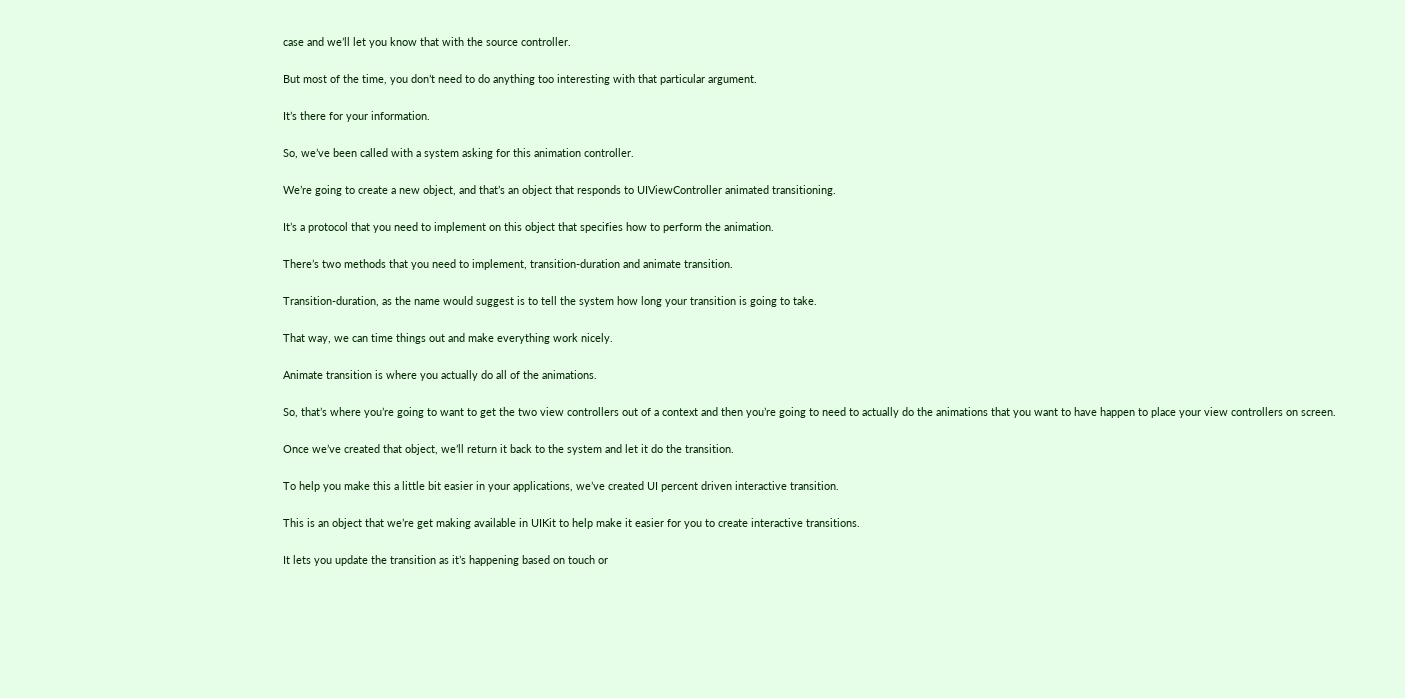case and we’ll let you know that with the source controller.

But most of the time, you don’t need to do anything too interesting with that particular argument.

It’s there for your information.

So, we’ve been called with a system asking for this animation controller.

We’re going to create a new object, and that’s an object that responds to UIViewController animated transitioning.

It’s a protocol that you need to implement on this object that specifies how to perform the animation.

There’s two methods that you need to implement, transition-duration and animate transition.

Transition-duration, as the name would suggest is to tell the system how long your transition is going to take.

That way, we can time things out and make everything work nicely.

Animate transition is where you actually do all of the animations.

So, that’s where you’re going to want to get the two view controllers out of a context and then you’re going to need to actually do the animations that you want to have happen to place your view controllers on screen.

Once we’ve created that object, we’ll return it back to the system and let it do the transition.

To help you make this a little bit easier in your applications, we’ve created UI percent driven interactive transition.

This is an object that we’re get making available in UIKit to help make it easier for you to create interactive transitions.

It lets you update the transition as it’s happening based on touch or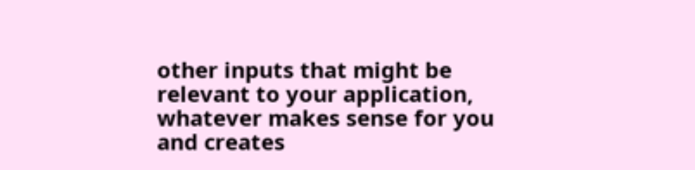other inputs that might be relevant to your application, whatever makes sense for you and creates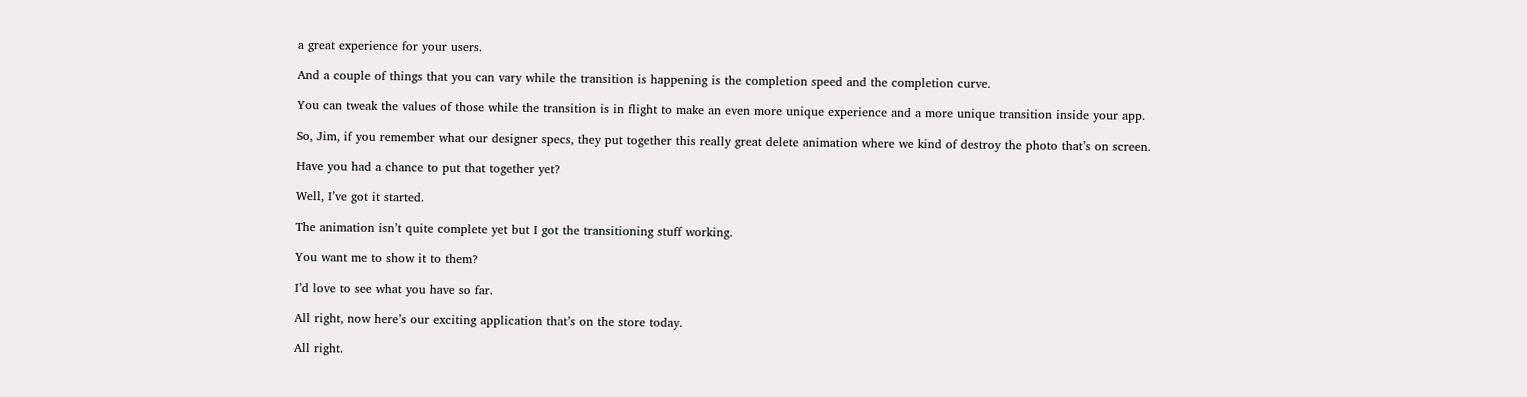a great experience for your users.

And a couple of things that you can vary while the transition is happening is the completion speed and the completion curve.

You can tweak the values of those while the transition is in flight to make an even more unique experience and a more unique transition inside your app.

So, Jim, if you remember what our designer specs, they put together this really great delete animation where we kind of destroy the photo that’s on screen.

Have you had a chance to put that together yet?

Well, I’ve got it started.

The animation isn’t quite complete yet but I got the transitioning stuff working.

You want me to show it to them?

I’d love to see what you have so far.

All right, now here’s our exciting application that’s on the store today.

All right.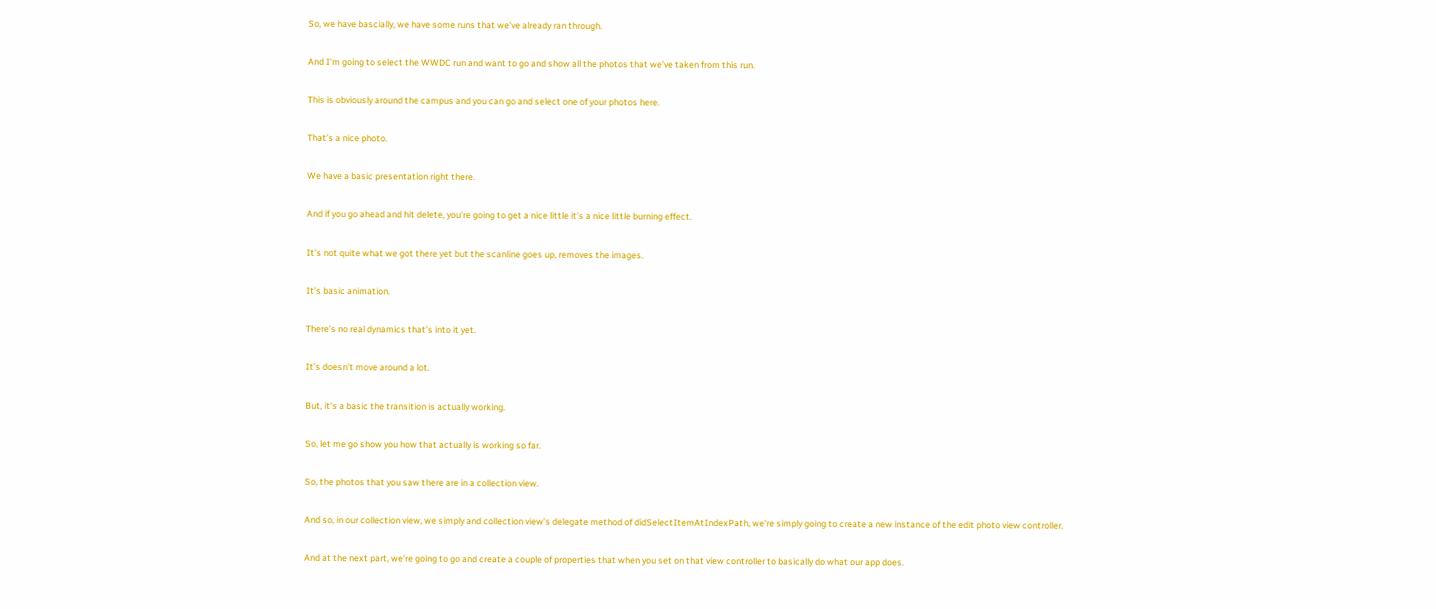So, we have bascially, we have some runs that we’ve already ran through.

And I’m going to select the WWDC run and want to go and show all the photos that we’ve taken from this run.

This is obviously around the campus and you can go and select one of your photos here.

That’s a nice photo.

We have a basic presentation right there.

And if you go ahead and hit delete, you’re going to get a nice little it’s a nice little burning effect.

It’s not quite what we got there yet but the scanline goes up, removes the images.

It’s basic animation.

There’s no real dynamics that’s into it yet.

It’s doesn’t move around a lot.

But, it’s a basic the transition is actually working.

So, let me go show you how that actually is working so far.

So, the photos that you saw there are in a collection view.

And so, in our collection view, we simply and collection view’s delegate method of didSelectItemAtIndexPath, we’re simply going to create a new instance of the edit photo view controller.

And at the next part, we’re going to go and create a couple of properties that when you set on that view controller to basically do what our app does.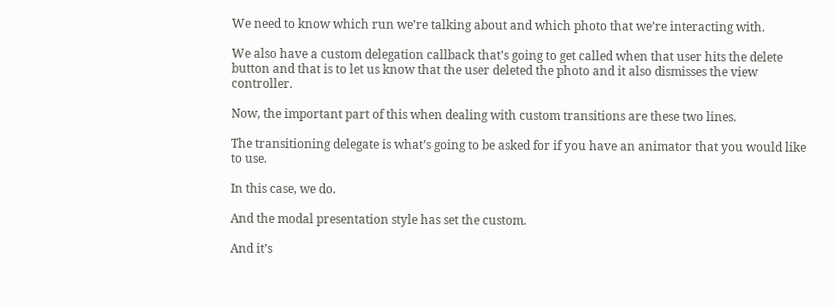We need to know which run we’re talking about and which photo that we’re interacting with.

We also have a custom delegation callback that’s going to get called when that user hits the delete button and that is to let us know that the user deleted the photo and it also dismisses the view controller.

Now, the important part of this when dealing with custom transitions are these two lines.

The transitioning delegate is what’s going to be asked for if you have an animator that you would like to use.

In this case, we do.

And the modal presentation style has set the custom.

And it’s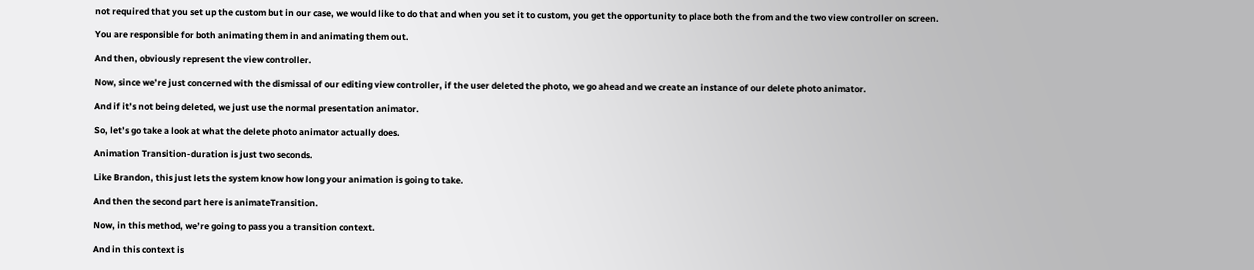not required that you set up the custom but in our case, we would like to do that and when you set it to custom, you get the opportunity to place both the from and the two view controller on screen.

You are responsible for both animating them in and animating them out.

And then, obviously represent the view controller.

Now, since we’re just concerned with the dismissal of our editing view controller, if the user deleted the photo, we go ahead and we create an instance of our delete photo animator.

And if it’s not being deleted, we just use the normal presentation animator.

So, let’s go take a look at what the delete photo animator actually does.

Animation Transition-duration is just two seconds.

Like Brandon, this just lets the system know how long your animation is going to take.

And then the second part here is animateTransition.

Now, in this method, we’re going to pass you a transition context.

And in this context is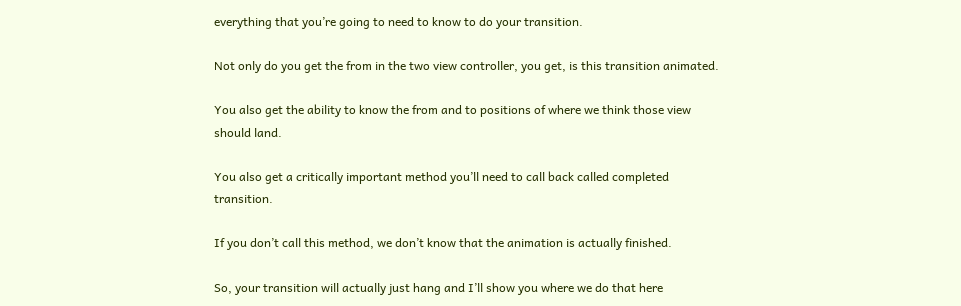everything that you’re going to need to know to do your transition.

Not only do you get the from in the two view controller, you get, is this transition animated.

You also get the ability to know the from and to positions of where we think those view should land.

You also get a critically important method you’ll need to call back called completed transition.

If you don’t call this method, we don’t know that the animation is actually finished.

So, your transition will actually just hang and I’ll show you where we do that here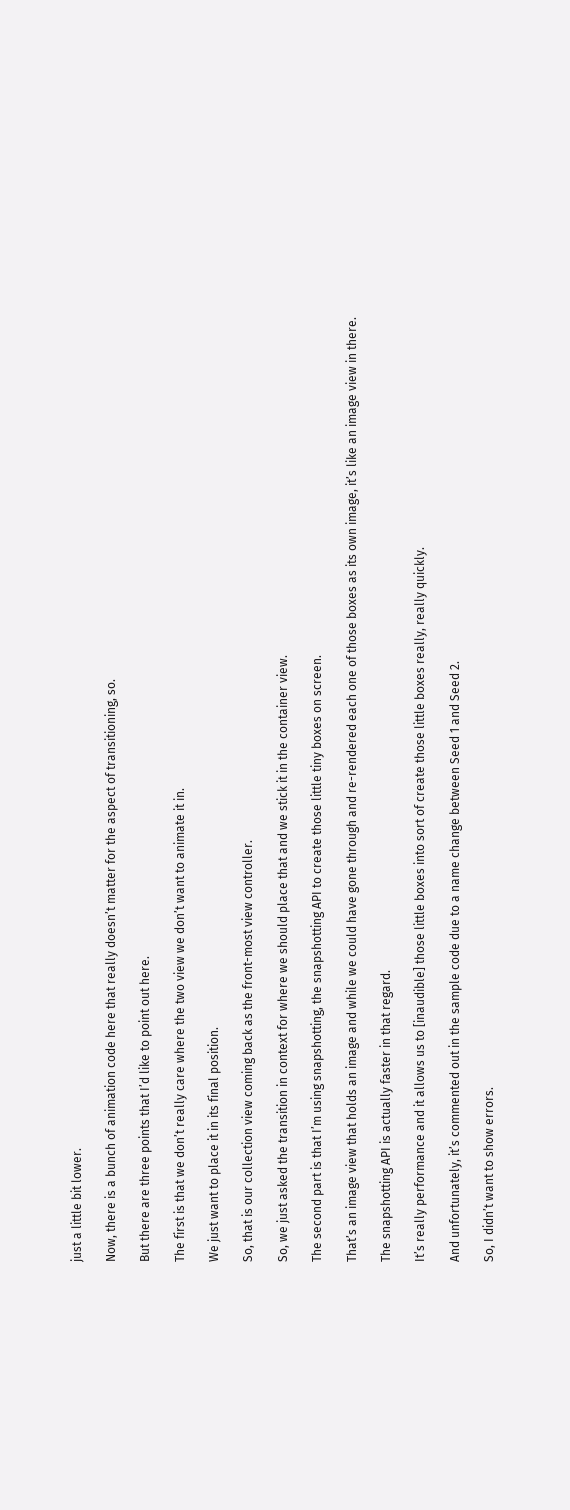just a little bit lower.

Now, there is a bunch of animation code here that really doesn’t matter for the aspect of transitioning, so.

But there are three points that I’d like to point out here.

The first is that we don’t really care where the two view we don’t want to animate it in.

We just want to place it in its final position.

So, that is our collection view coming back as the front-most view controller.

So, we just asked the transition in context for where we should place that and we stick it in the container view.

The second part is that I’m using snapshotting, the snapshotting API to create those little tiny boxes on screen.

That’s an image view that holds an image and while we could have gone through and re-rendered each one of those boxes as its own image, it’s like an image view in there.

The snapshotting API is actually faster in that regard.

It’s really performance and it allows us to [inaudible] those little boxes into sort of create those little boxes really, really quickly.

And unfortunately, it’s commented out in the sample code due to a name change between Seed 1 and Seed 2.

So, I didn’t want to show errors.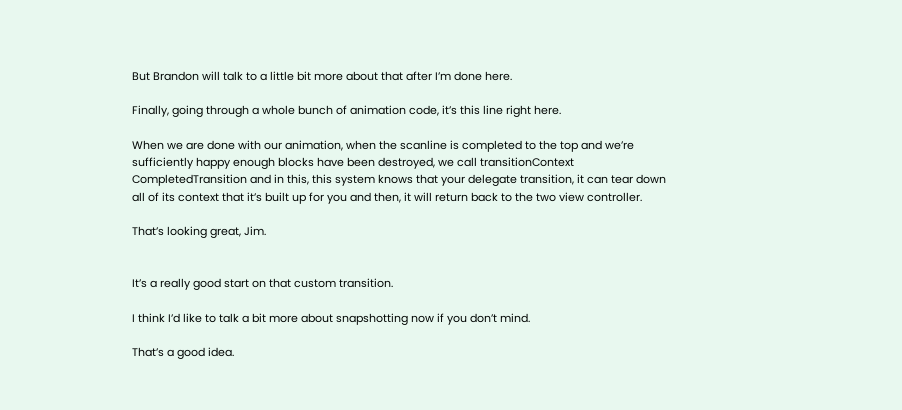But Brandon will talk to a little bit more about that after I’m done here.

Finally, going through a whole bunch of animation code, it’s this line right here.

When we are done with our animation, when the scanline is completed to the top and we’re sufficiently happy enough blocks have been destroyed, we call transitionContext CompletedTransition and in this, this system knows that your delegate transition, it can tear down all of its context that it’s built up for you and then, it will return back to the two view controller.

That’s looking great, Jim.


It’s a really good start on that custom transition.

I think I’d like to talk a bit more about snapshotting now if you don’t mind.

That’s a good idea.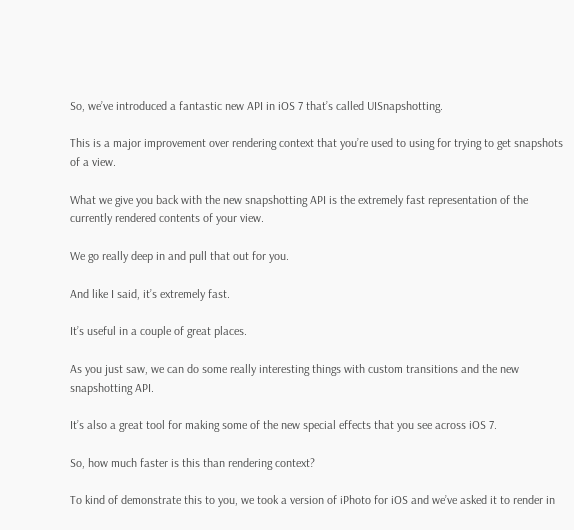So, we’ve introduced a fantastic new API in iOS 7 that’s called UISnapshotting.

This is a major improvement over rendering context that you’re used to using for trying to get snapshots of a view.

What we give you back with the new snapshotting API is the extremely fast representation of the currently rendered contents of your view.

We go really deep in and pull that out for you.

And like I said, it’s extremely fast.

It’s useful in a couple of great places.

As you just saw, we can do some really interesting things with custom transitions and the new snapshotting API.

It’s also a great tool for making some of the new special effects that you see across iOS 7.

So, how much faster is this than rendering context?

To kind of demonstrate this to you, we took a version of iPhoto for iOS and we’ve asked it to render in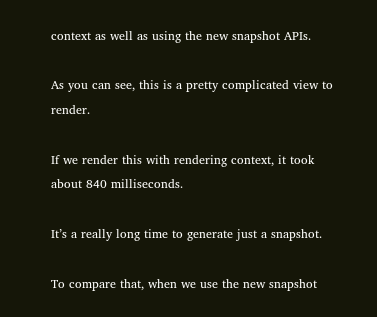context as well as using the new snapshot APIs.

As you can see, this is a pretty complicated view to render.

If we render this with rendering context, it took about 840 milliseconds.

It’s a really long time to generate just a snapshot.

To compare that, when we use the new snapshot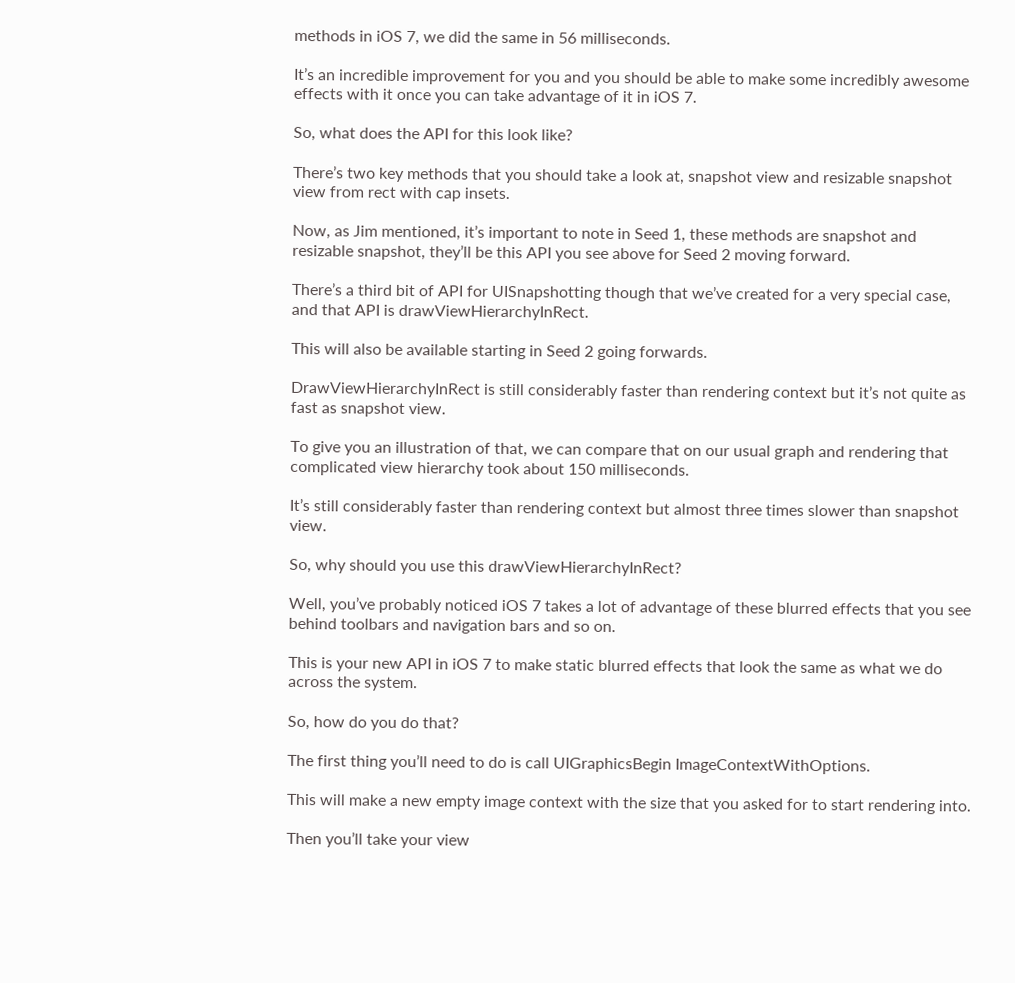methods in iOS 7, we did the same in 56 milliseconds.

It’s an incredible improvement for you and you should be able to make some incredibly awesome effects with it once you can take advantage of it in iOS 7.

So, what does the API for this look like?

There’s two key methods that you should take a look at, snapshot view and resizable snapshot view from rect with cap insets.

Now, as Jim mentioned, it’s important to note in Seed 1, these methods are snapshot and resizable snapshot, they’ll be this API you see above for Seed 2 moving forward.

There’s a third bit of API for UISnapshotting though that we’ve created for a very special case, and that API is drawViewHierarchyInRect.

This will also be available starting in Seed 2 going forwards.

DrawViewHierarchyInRect is still considerably faster than rendering context but it’s not quite as fast as snapshot view.

To give you an illustration of that, we can compare that on our usual graph and rendering that complicated view hierarchy took about 150 milliseconds.

It’s still considerably faster than rendering context but almost three times slower than snapshot view.

So, why should you use this drawViewHierarchyInRect?

Well, you’ve probably noticed iOS 7 takes a lot of advantage of these blurred effects that you see behind toolbars and navigation bars and so on.

This is your new API in iOS 7 to make static blurred effects that look the same as what we do across the system.

So, how do you do that?

The first thing you’ll need to do is call UIGraphicsBegin ImageContextWithOptions.

This will make a new empty image context with the size that you asked for to start rendering into.

Then you’ll take your view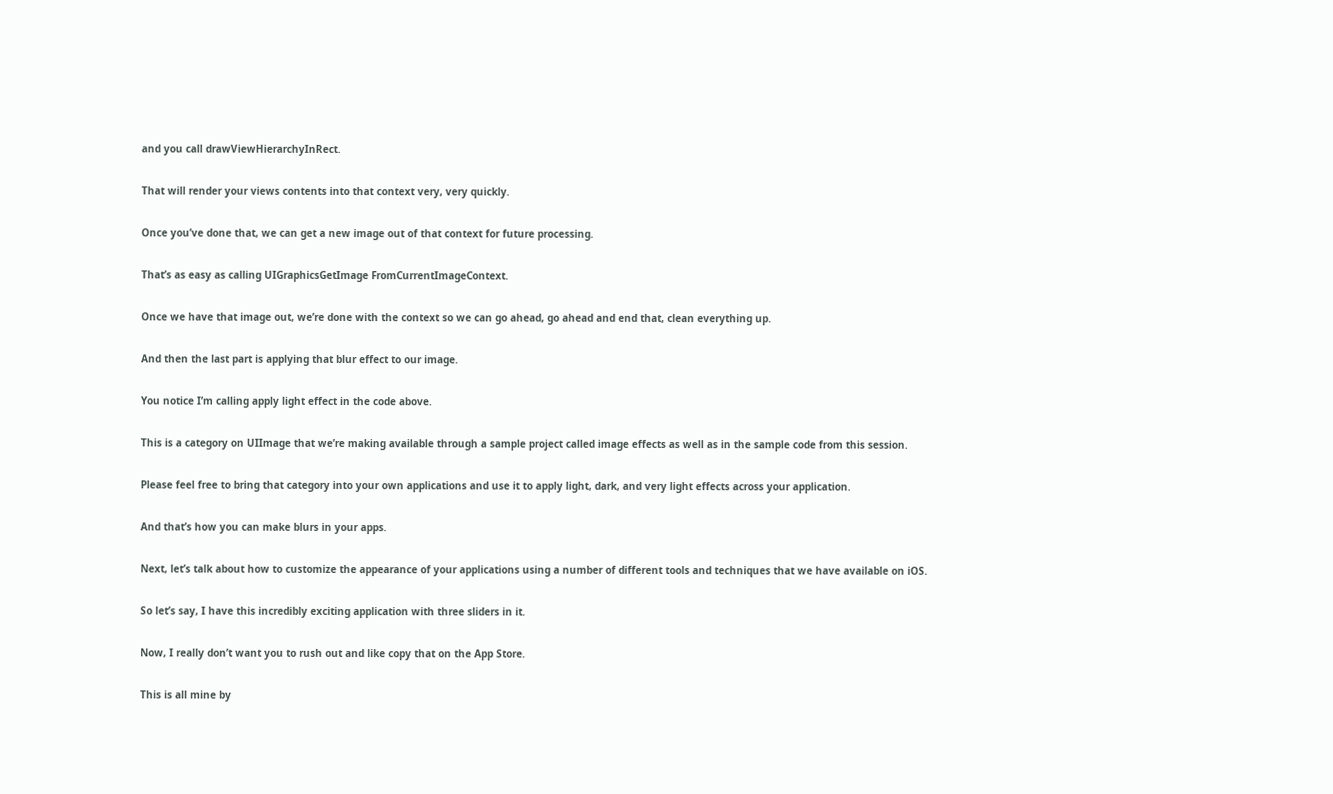and you call drawViewHierarchyInRect.

That will render your views contents into that context very, very quickly.

Once you’ve done that, we can get a new image out of that context for future processing.

That’s as easy as calling UIGraphicsGetImage FromCurrentImageContext.

Once we have that image out, we’re done with the context so we can go ahead, go ahead and end that, clean everything up.

And then the last part is applying that blur effect to our image.

You notice I’m calling apply light effect in the code above.

This is a category on UIImage that we’re making available through a sample project called image effects as well as in the sample code from this session.

Please feel free to bring that category into your own applications and use it to apply light, dark, and very light effects across your application.

And that’s how you can make blurs in your apps.

Next, let’s talk about how to customize the appearance of your applications using a number of different tools and techniques that we have available on iOS.

So let’s say, I have this incredibly exciting application with three sliders in it.

Now, I really don’t want you to rush out and like copy that on the App Store.

This is all mine by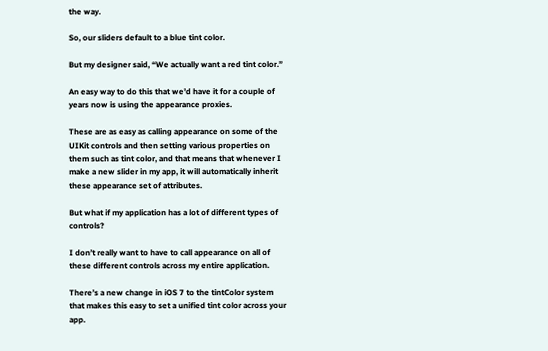the way.

So, our sliders default to a blue tint color.

But my designer said, “We actually want a red tint color.”

An easy way to do this that we’d have it for a couple of years now is using the appearance proxies.

These are as easy as calling appearance on some of the UIKit controls and then setting various properties on them such as tint color, and that means that whenever I make a new slider in my app, it will automatically inherit these appearance set of attributes.

But what if my application has a lot of different types of controls?

I don’t really want to have to call appearance on all of these different controls across my entire application.

There’s a new change in iOS 7 to the tintColor system that makes this easy to set a unified tint color across your app.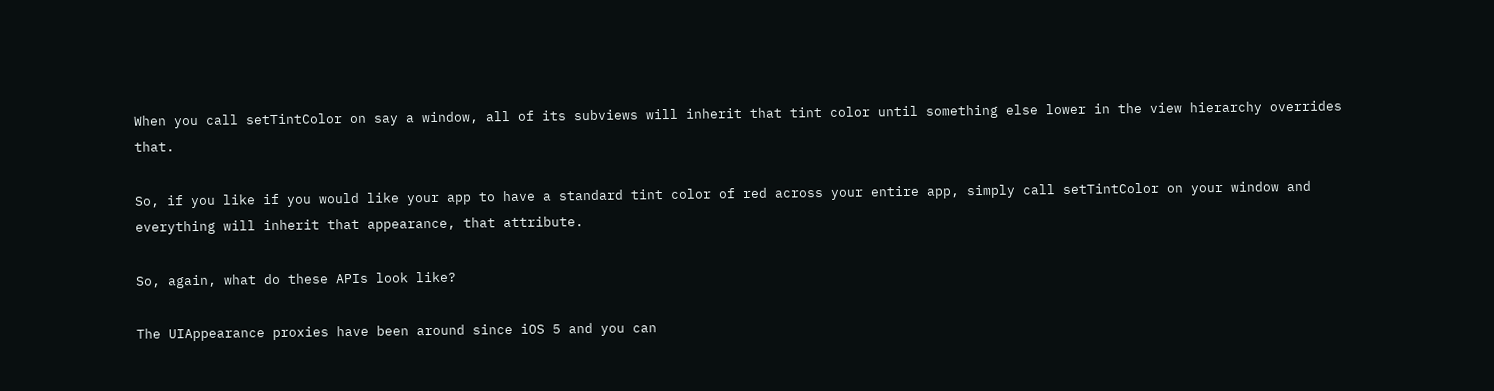When you call setTintColor on say a window, all of its subviews will inherit that tint color until something else lower in the view hierarchy overrides that.

So, if you like if you would like your app to have a standard tint color of red across your entire app, simply call setTintColor on your window and everything will inherit that appearance, that attribute.

So, again, what do these APIs look like?

The UIAppearance proxies have been around since iOS 5 and you can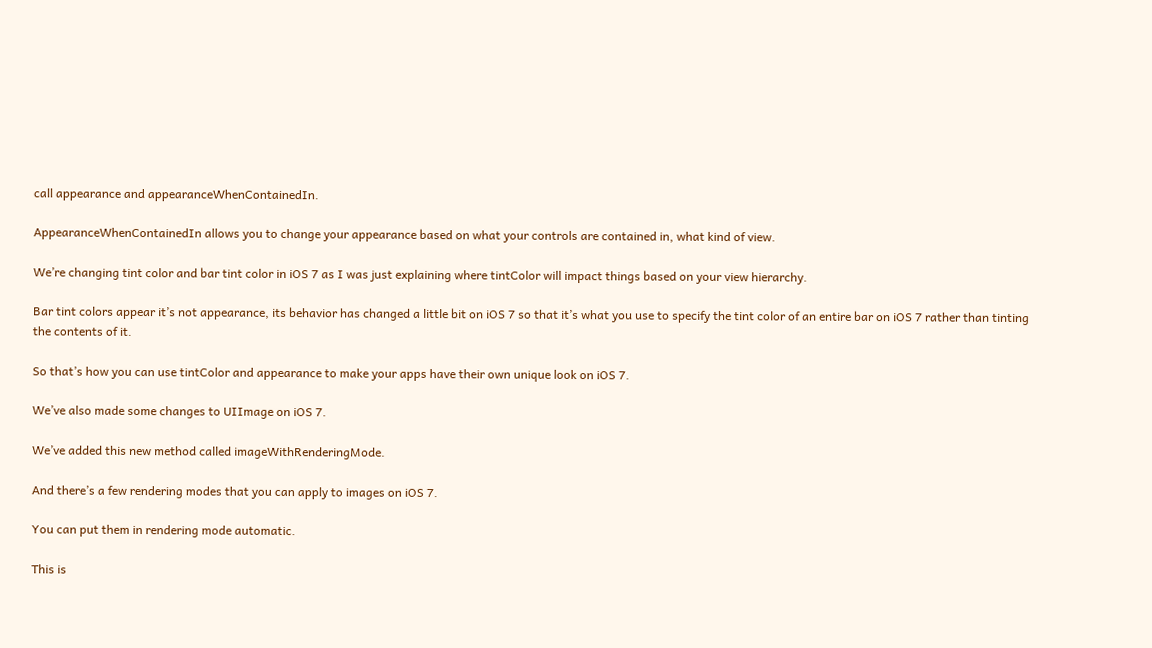call appearance and appearanceWhenContainedIn.

AppearanceWhenContainedIn allows you to change your appearance based on what your controls are contained in, what kind of view.

We’re changing tint color and bar tint color in iOS 7 as I was just explaining where tintColor will impact things based on your view hierarchy.

Bar tint colors appear it’s not appearance, its behavior has changed a little bit on iOS 7 so that it’s what you use to specify the tint color of an entire bar on iOS 7 rather than tinting the contents of it.

So that’s how you can use tintColor and appearance to make your apps have their own unique look on iOS 7.

We’ve also made some changes to UIImage on iOS 7.

We’ve added this new method called imageWithRenderingMode.

And there’s a few rendering modes that you can apply to images on iOS 7.

You can put them in rendering mode automatic.

This is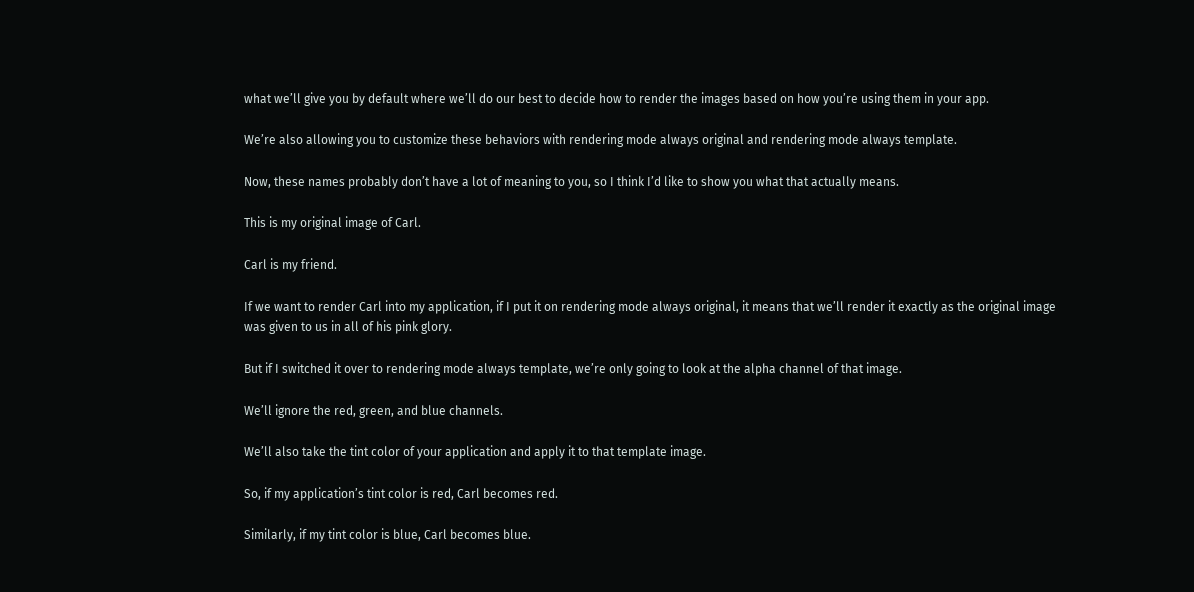what we’ll give you by default where we’ll do our best to decide how to render the images based on how you’re using them in your app.

We’re also allowing you to customize these behaviors with rendering mode always original and rendering mode always template.

Now, these names probably don’t have a lot of meaning to you, so I think I’d like to show you what that actually means.

This is my original image of Carl.

Carl is my friend.

If we want to render Carl into my application, if I put it on rendering mode always original, it means that we’ll render it exactly as the original image was given to us in all of his pink glory.

But if I switched it over to rendering mode always template, we’re only going to look at the alpha channel of that image.

We’ll ignore the red, green, and blue channels.

We’ll also take the tint color of your application and apply it to that template image.

So, if my application’s tint color is red, Carl becomes red.

Similarly, if my tint color is blue, Carl becomes blue.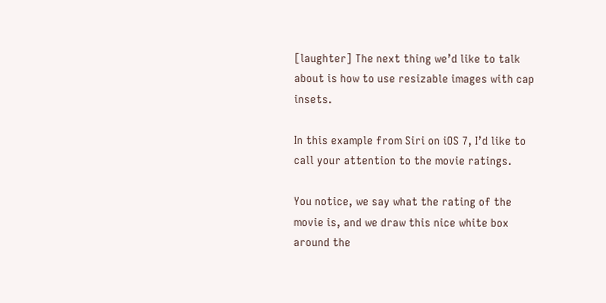[laughter] The next thing we’d like to talk about is how to use resizable images with cap insets.

In this example from Siri on iOS 7, I’d like to call your attention to the movie ratings.

You notice, we say what the rating of the movie is, and we draw this nice white box around the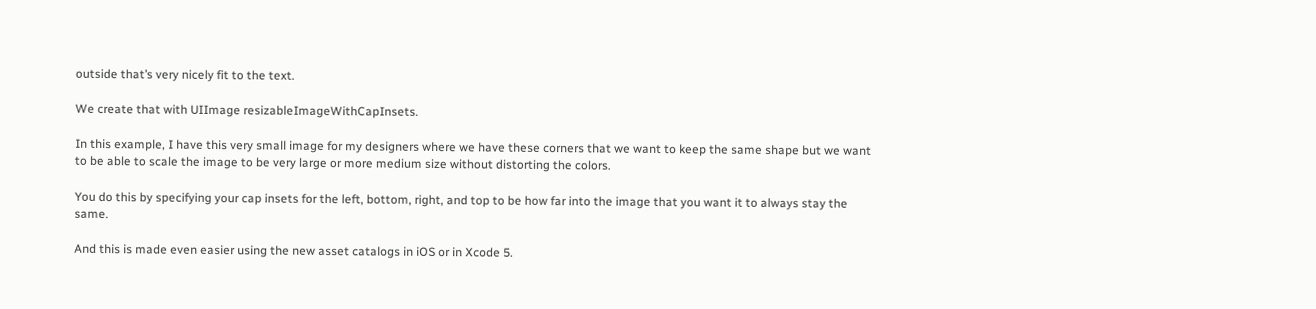outside that’s very nicely fit to the text.

We create that with UIImage resizableImageWithCapInsets.

In this example, I have this very small image for my designers where we have these corners that we want to keep the same shape but we want to be able to scale the image to be very large or more medium size without distorting the colors.

You do this by specifying your cap insets for the left, bottom, right, and top to be how far into the image that you want it to always stay the same.

And this is made even easier using the new asset catalogs in iOS or in Xcode 5.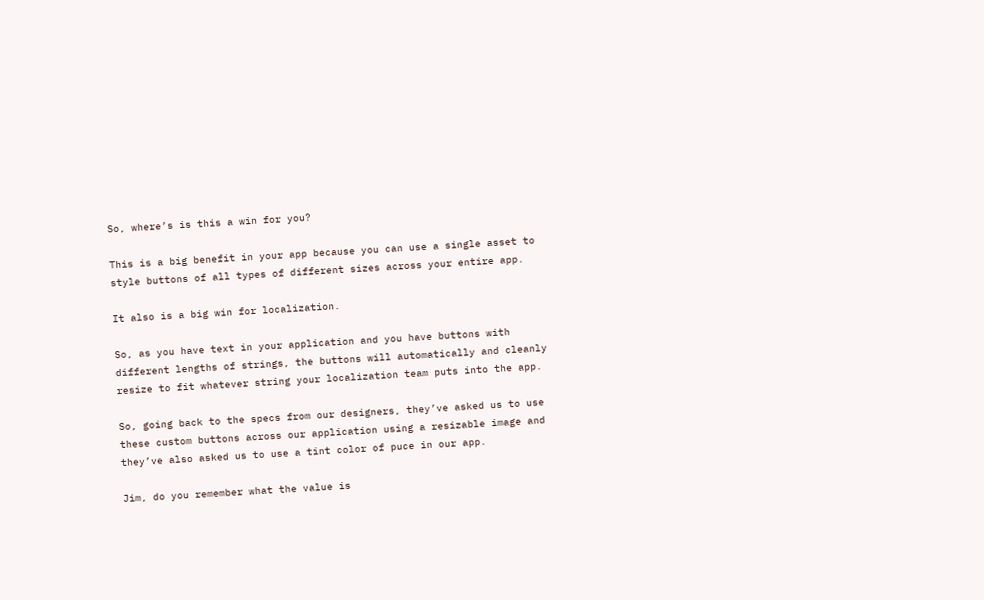So, where’s is this a win for you?

This is a big benefit in your app because you can use a single asset to style buttons of all types of different sizes across your entire app.

It also is a big win for localization.

So, as you have text in your application and you have buttons with different lengths of strings, the buttons will automatically and cleanly resize to fit whatever string your localization team puts into the app.

So, going back to the specs from our designers, they’ve asked us to use these custom buttons across our application using a resizable image and they’ve also asked us to use a tint color of puce in our app.

Jim, do you remember what the value is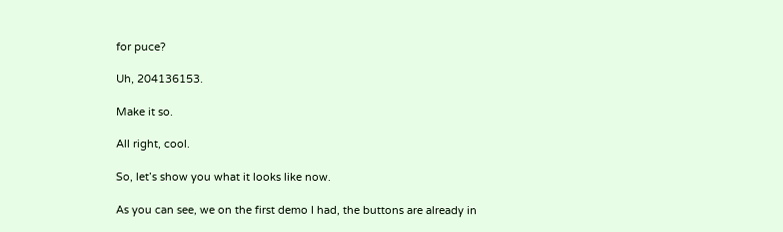for puce?

Uh, 204136153.

Make it so.

All right, cool.

So, let’s show you what it looks like now.

As you can see, we on the first demo I had, the buttons are already in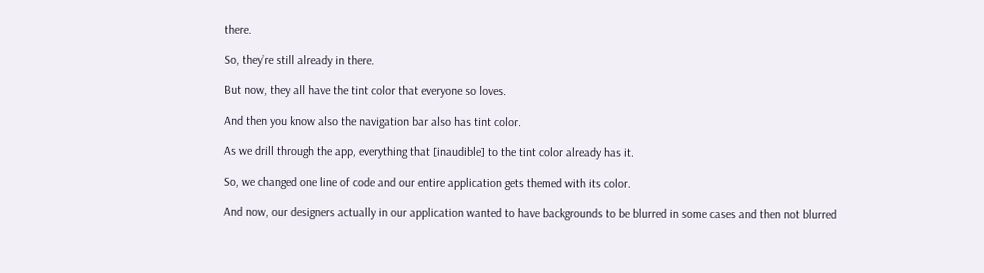there.

So, they’re still already in there.

But now, they all have the tint color that everyone so loves.

And then you know also the navigation bar also has tint color.

As we drill through the app, everything that [inaudible] to the tint color already has it.

So, we changed one line of code and our entire application gets themed with its color.

And now, our designers actually in our application wanted to have backgrounds to be blurred in some cases and then not blurred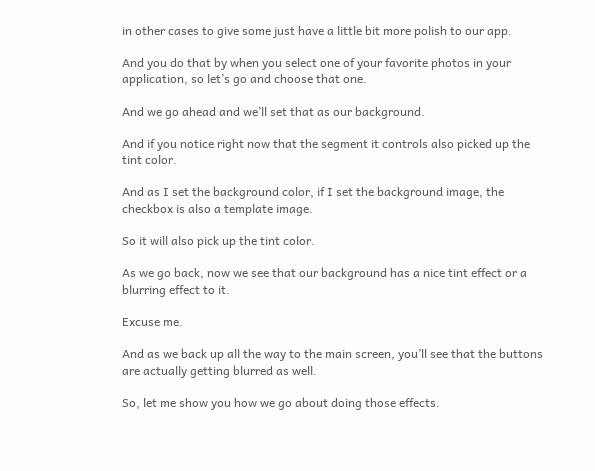in other cases to give some just have a little bit more polish to our app.

And you do that by when you select one of your favorite photos in your application, so let’s go and choose that one.

And we go ahead and we’ll set that as our background.

And if you notice right now that the segment it controls also picked up the tint color.

And as I set the background color, if I set the background image, the checkbox is also a template image.

So it will also pick up the tint color.

As we go back, now we see that our background has a nice tint effect or a blurring effect to it.

Excuse me.

And as we back up all the way to the main screen, you’ll see that the buttons are actually getting blurred as well.

So, let me show you how we go about doing those effects.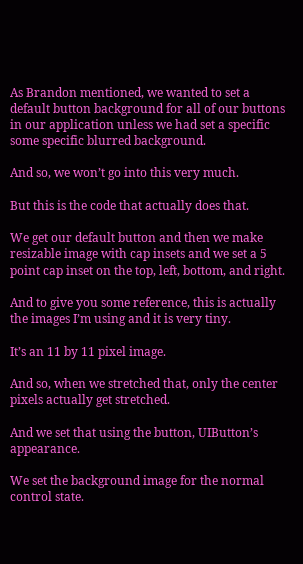As Brandon mentioned, we wanted to set a default button background for all of our buttons in our application unless we had set a specific some specific blurred background.

And so, we won’t go into this very much.

But this is the code that actually does that.

We get our default button and then we make resizable image with cap insets and we set a 5 point cap inset on the top, left, bottom, and right.

And to give you some reference, this is actually the images I’m using and it is very tiny.

It’s an 11 by 11 pixel image.

And so, when we stretched that, only the center pixels actually get stretched.

And we set that using the button, UIButton’s appearance.

We set the background image for the normal control state.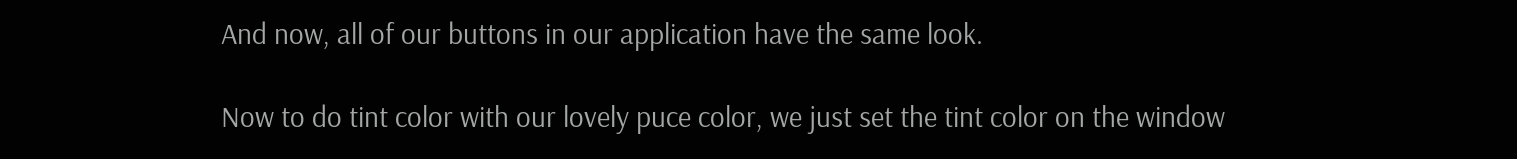And now, all of our buttons in our application have the same look.

Now to do tint color with our lovely puce color, we just set the tint color on the window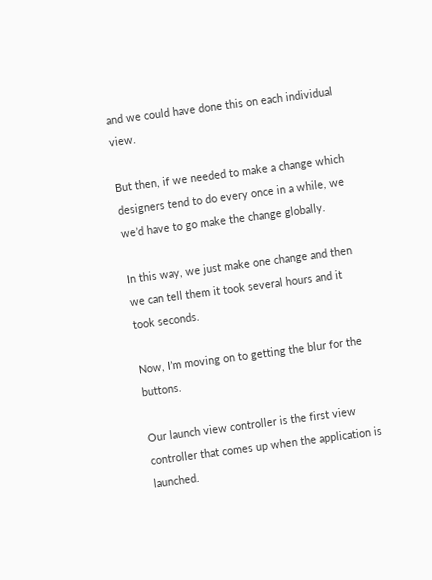and we could have done this on each individual view.

But then, if we needed to make a change which designers tend to do every once in a while, we we’d have to go make the change globally.

In this way, we just make one change and then we can tell them it took several hours and it took seconds.

Now, I’m moving on to getting the blur for the buttons.

Our launch view controller is the first view controller that comes up when the application is launched.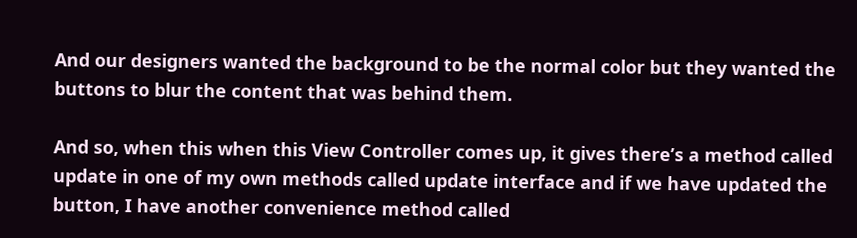And our designers wanted the background to be the normal color but they wanted the buttons to blur the content that was behind them.

And so, when this when this View Controller comes up, it gives there’s a method called update in one of my own methods called update interface and if we have updated the button, I have another convenience method called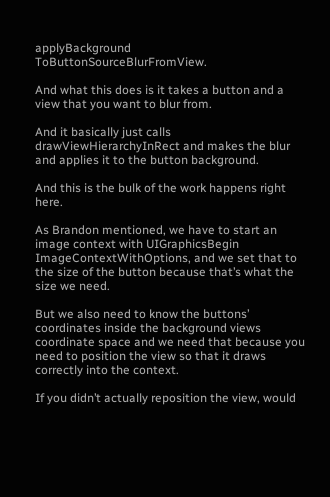applyBackground ToButtonSourceBlurFromView.

And what this does is it takes a button and a view that you want to blur from.

And it basically just calls drawViewHierarchyInRect and makes the blur and applies it to the button background.

And this is the bulk of the work happens right here.

As Brandon mentioned, we have to start an image context with UIGraphicsBegin ImageContextWithOptions, and we set that to the size of the button because that’s what the size we need.

But we also need to know the buttons’ coordinates inside the background views coordinate space and we need that because you need to position the view so that it draws correctly into the context.

If you didn’t actually reposition the view, would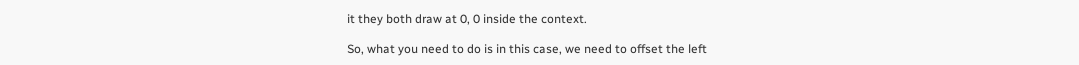it they both draw at 0, 0 inside the context.

So, what you need to do is in this case, we need to offset the left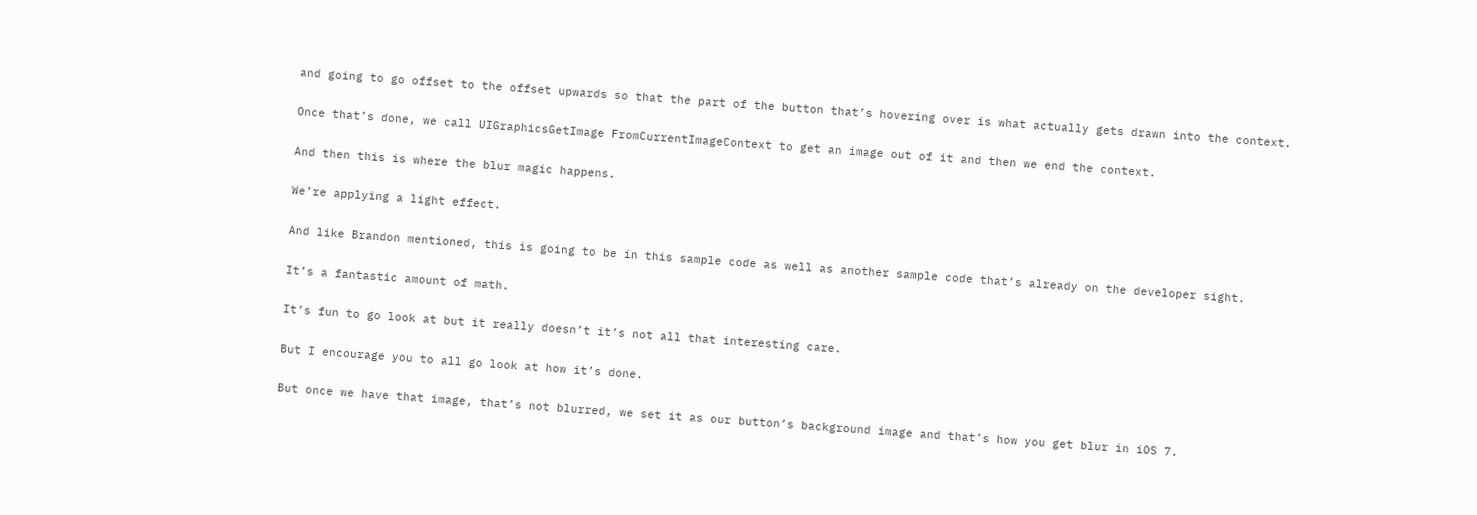and going to go offset to the offset upwards so that the part of the button that’s hovering over is what actually gets drawn into the context.

Once that’s done, we call UIGraphicsGetImage FromCurrentImageContext to get an image out of it and then we end the context.

And then this is where the blur magic happens.

We’re applying a light effect.

And like Brandon mentioned, this is going to be in this sample code as well as another sample code that’s already on the developer sight.

It’s a fantastic amount of math.

It’s fun to go look at but it really doesn’t it’s not all that interesting care.

But I encourage you to all go look at how it’s done.

But once we have that image, that’s not blurred, we set it as our button’s background image and that’s how you get blur in iOS 7.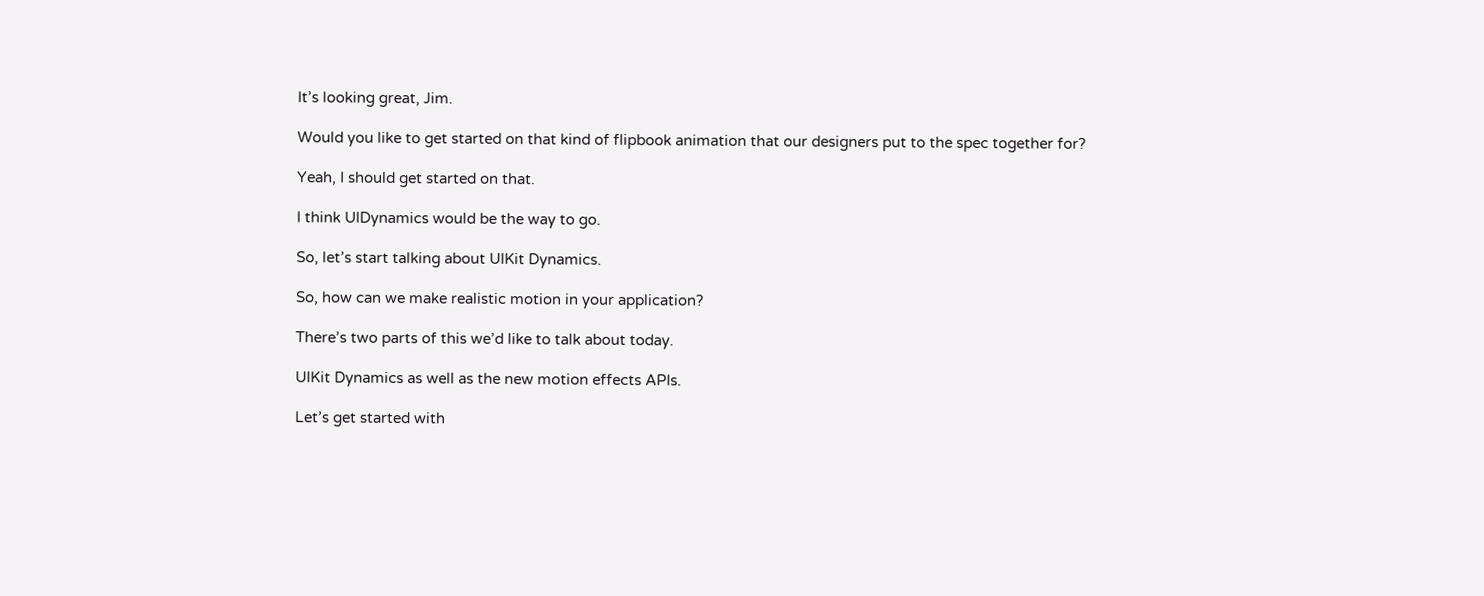It’s looking great, Jim.

Would you like to get started on that kind of flipbook animation that our designers put to the spec together for?

Yeah, I should get started on that.

I think UIDynamics would be the way to go.

So, let’s start talking about UIKit Dynamics.

So, how can we make realistic motion in your application?

There’s two parts of this we’d like to talk about today.

UIKit Dynamics as well as the new motion effects APIs.

Let’s get started with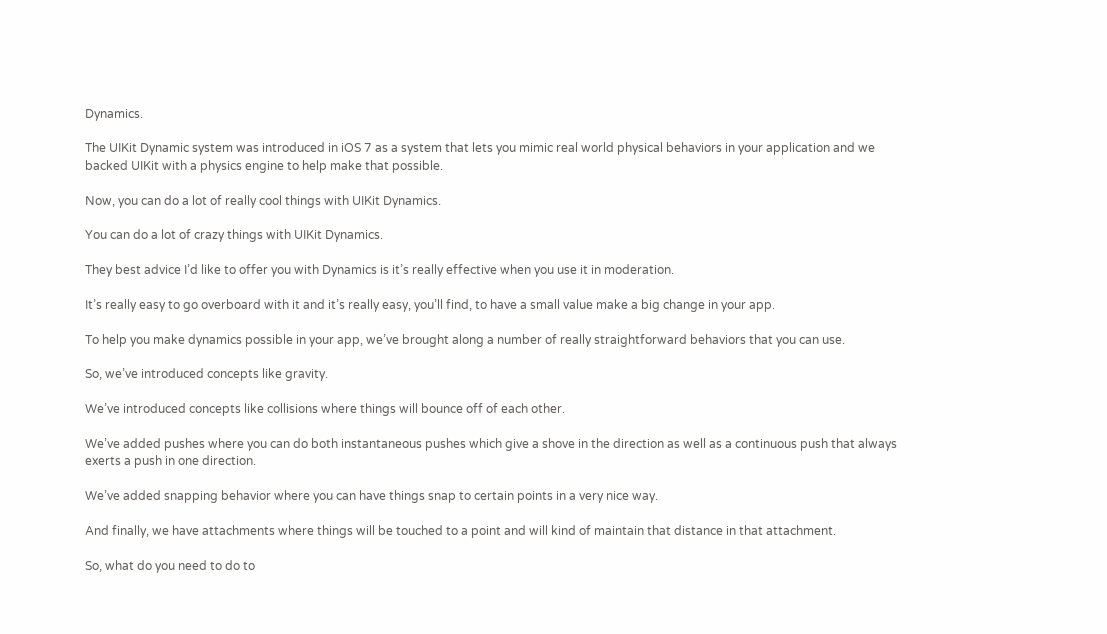Dynamics.

The UIKit Dynamic system was introduced in iOS 7 as a system that lets you mimic real world physical behaviors in your application and we backed UIKit with a physics engine to help make that possible.

Now, you can do a lot of really cool things with UIKit Dynamics.

You can do a lot of crazy things with UIKit Dynamics.

They best advice I’d like to offer you with Dynamics is it’s really effective when you use it in moderation.

It’s really easy to go overboard with it and it’s really easy, you’ll find, to have a small value make a big change in your app.

To help you make dynamics possible in your app, we’ve brought along a number of really straightforward behaviors that you can use.

So, we’ve introduced concepts like gravity.

We’ve introduced concepts like collisions where things will bounce off of each other.

We’ve added pushes where you can do both instantaneous pushes which give a shove in the direction as well as a continuous push that always exerts a push in one direction.

We’ve added snapping behavior where you can have things snap to certain points in a very nice way.

And finally, we have attachments where things will be touched to a point and will kind of maintain that distance in that attachment.

So, what do you need to do to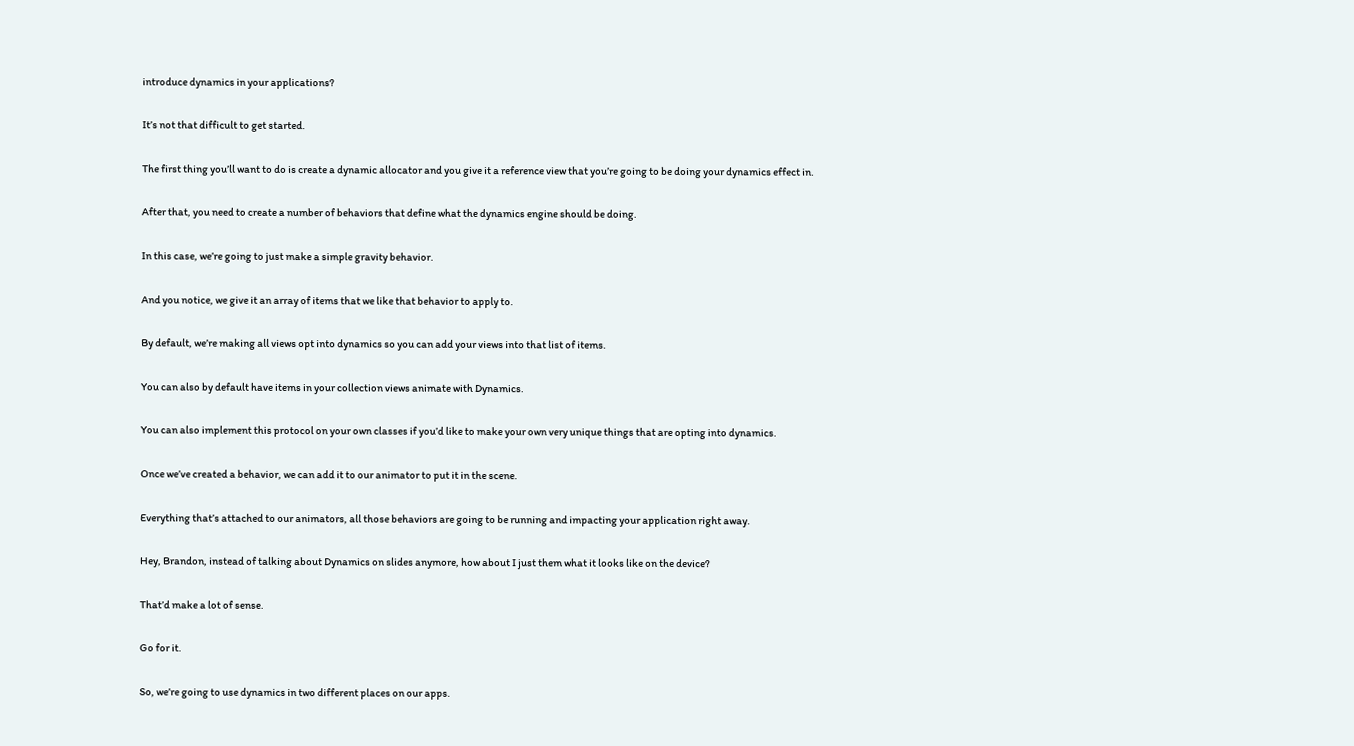introduce dynamics in your applications?

It’s not that difficult to get started.

The first thing you’ll want to do is create a dynamic allocator and you give it a reference view that you’re going to be doing your dynamics effect in.

After that, you need to create a number of behaviors that define what the dynamics engine should be doing.

In this case, we’re going to just make a simple gravity behavior.

And you notice, we give it an array of items that we like that behavior to apply to.

By default, we’re making all views opt into dynamics so you can add your views into that list of items.

You can also by default have items in your collection views animate with Dynamics.

You can also implement this protocol on your own classes if you’d like to make your own very unique things that are opting into dynamics.

Once we’ve created a behavior, we can add it to our animator to put it in the scene.

Everything that’s attached to our animators, all those behaviors are going to be running and impacting your application right away.

Hey, Brandon, instead of talking about Dynamics on slides anymore, how about I just them what it looks like on the device?

That’d make a lot of sense.

Go for it.

So, we’re going to use dynamics in two different places on our apps.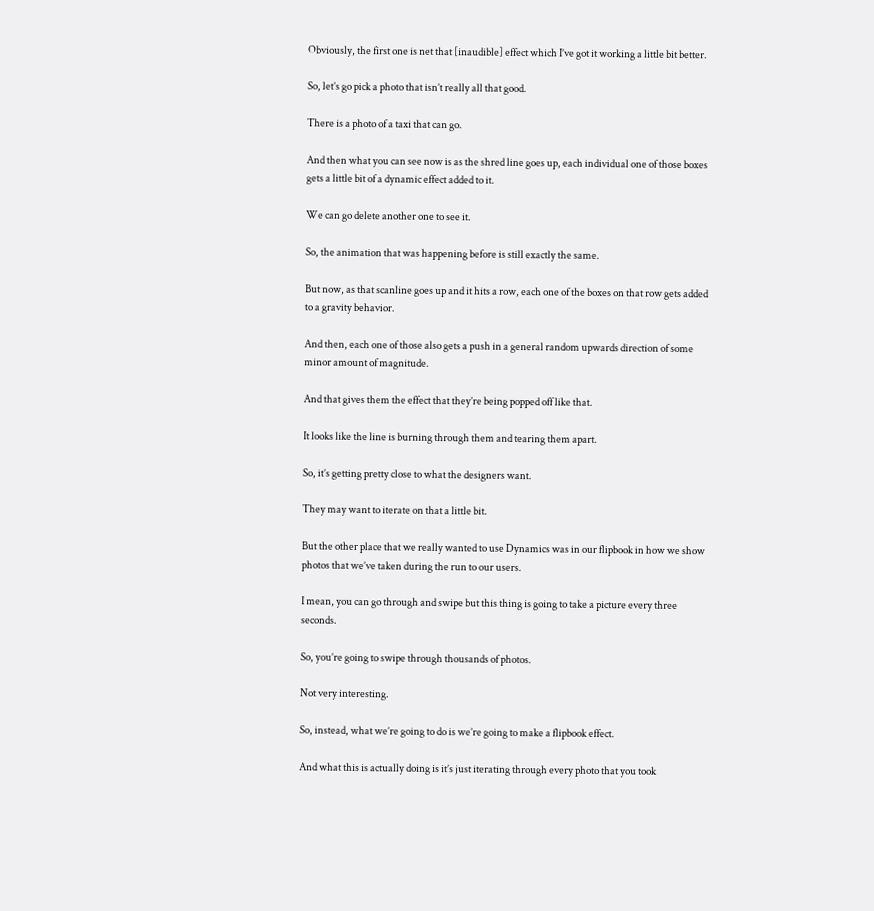Obviously, the first one is net that [inaudible] effect which I’ve got it working a little bit better.

So, let’s go pick a photo that isn’t really all that good.

There is a photo of a taxi that can go.

And then what you can see now is as the shred line goes up, each individual one of those boxes gets a little bit of a dynamic effect added to it.

We can go delete another one to see it.

So, the animation that was happening before is still exactly the same.

But now, as that scanline goes up and it hits a row, each one of the boxes on that row gets added to a gravity behavior.

And then, each one of those also gets a push in a general random upwards direction of some minor amount of magnitude.

And that gives them the effect that they’re being popped off like that.

It looks like the line is burning through them and tearing them apart.

So, it’s getting pretty close to what the designers want.

They may want to iterate on that a little bit.

But the other place that we really wanted to use Dynamics was in our flipbook in how we show photos that we’ve taken during the run to our users.

I mean, you can go through and swipe but this thing is going to take a picture every three seconds.

So, you’re going to swipe through thousands of photos.

Not very interesting.

So, instead, what we’re going to do is we’re going to make a flipbook effect.

And what this is actually doing is it’s just iterating through every photo that you took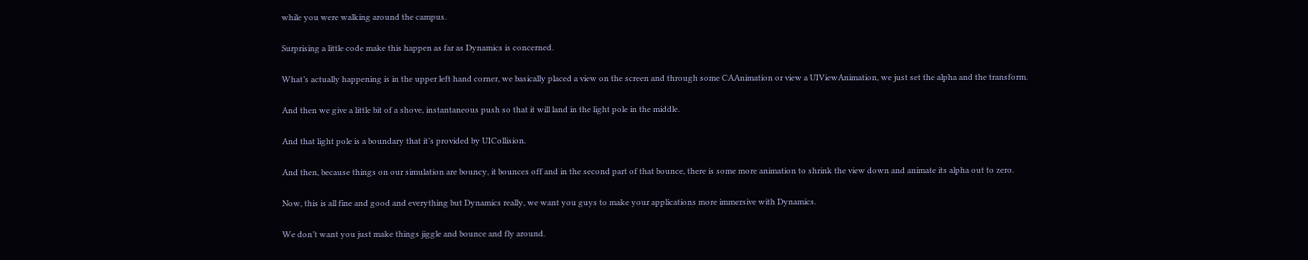while you were walking around the campus.

Surprising a little code make this happen as far as Dynamics is concerned.

What’s actually happening is in the upper left hand corner, we basically placed a view on the screen and through some CAAnimation or view a UIViewAnimation, we just set the alpha and the transform.

And then we give a little bit of a shove, instantaneous push so that it will land in the light pole in the middle.

And that light pole is a boundary that it’s provided by UICollision.

And then, because things on our simulation are bouncy, it bounces off and in the second part of that bounce, there is some more animation to shrink the view down and animate its alpha out to zero.

Now, this is all fine and good and everything but Dynamics really, we want you guys to make your applications more immersive with Dynamics.

We don’t want you just make things jiggle and bounce and fly around.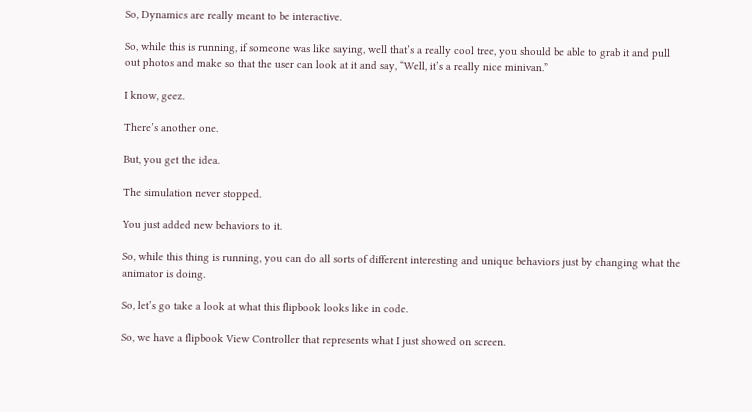So, Dynamics are really meant to be interactive.

So, while this is running, if someone was like saying, well that’s a really cool tree, you should be able to grab it and pull out photos and make so that the user can look at it and say, “Well, it’s a really nice minivan.”

I know, geez.

There’s another one.

But, you get the idea.

The simulation never stopped.

You just added new behaviors to it.

So, while this thing is running, you can do all sorts of different interesting and unique behaviors just by changing what the animator is doing.

So, let’s go take a look at what this flipbook looks like in code.

So, we have a flipbook View Controller that represents what I just showed on screen.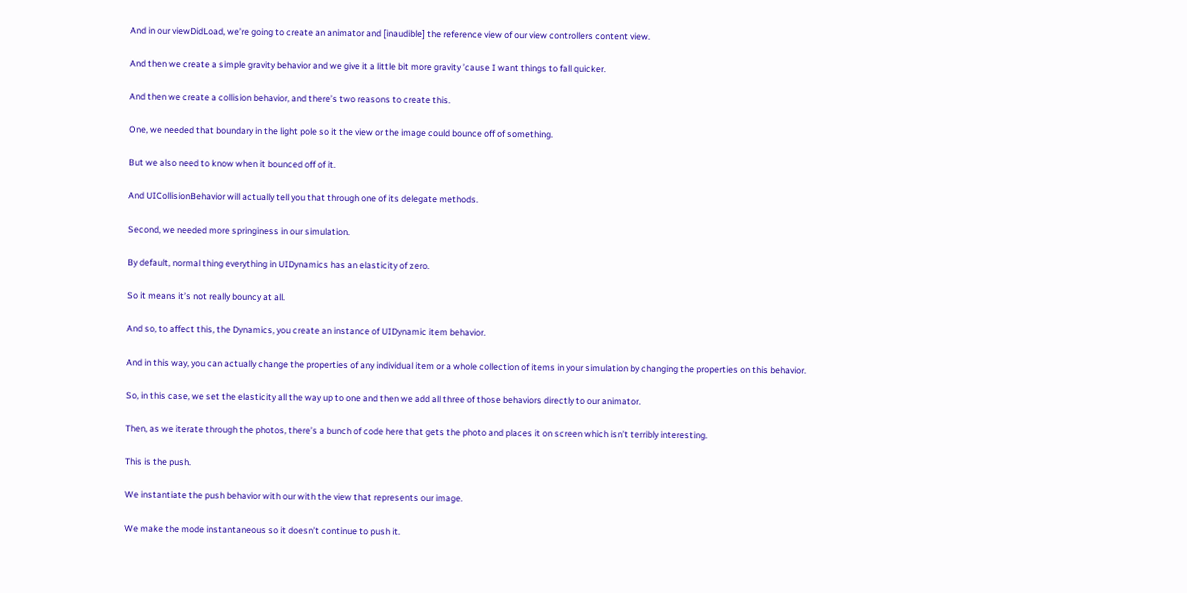And in our viewDidLoad, we’re going to create an animator and [inaudible] the reference view of our view controllers content view.

And then we create a simple gravity behavior and we give it a little bit more gravity ’cause I want things to fall quicker.

And then we create a collision behavior, and there’s two reasons to create this.

One, we needed that boundary in the light pole so it the view or the image could bounce off of something.

But we also need to know when it bounced off of it.

And UICollisionBehavior will actually tell you that through one of its delegate methods.

Second, we needed more springiness in our simulation.

By default, normal thing everything in UIDynamics has an elasticity of zero.

So it means it’s not really bouncy at all.

And so, to affect this, the Dynamics, you create an instance of UIDynamic item behavior.

And in this way, you can actually change the properties of any individual item or a whole collection of items in your simulation by changing the properties on this behavior.

So, in this case, we set the elasticity all the way up to one and then we add all three of those behaviors directly to our animator.

Then, as we iterate through the photos, there’s a bunch of code here that gets the photo and places it on screen which isn’t terribly interesting.

This is the push.

We instantiate the push behavior with our with the view that represents our image.

We make the mode instantaneous so it doesn’t continue to push it.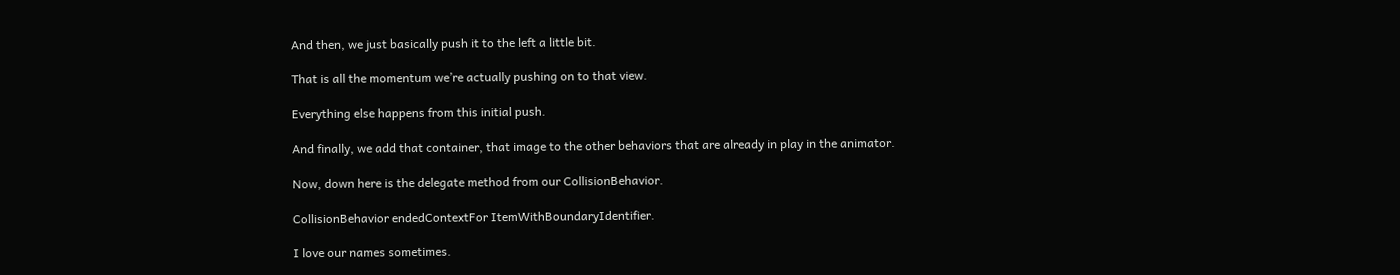And then, we just basically push it to the left a little bit.

That is all the momentum we’re actually pushing on to that view.

Everything else happens from this initial push.

And finally, we add that container, that image to the other behaviors that are already in play in the animator.

Now, down here is the delegate method from our CollisionBehavior.

CollisionBehavior endedContextFor ItemWithBoundaryIdentifier.

I love our names sometimes.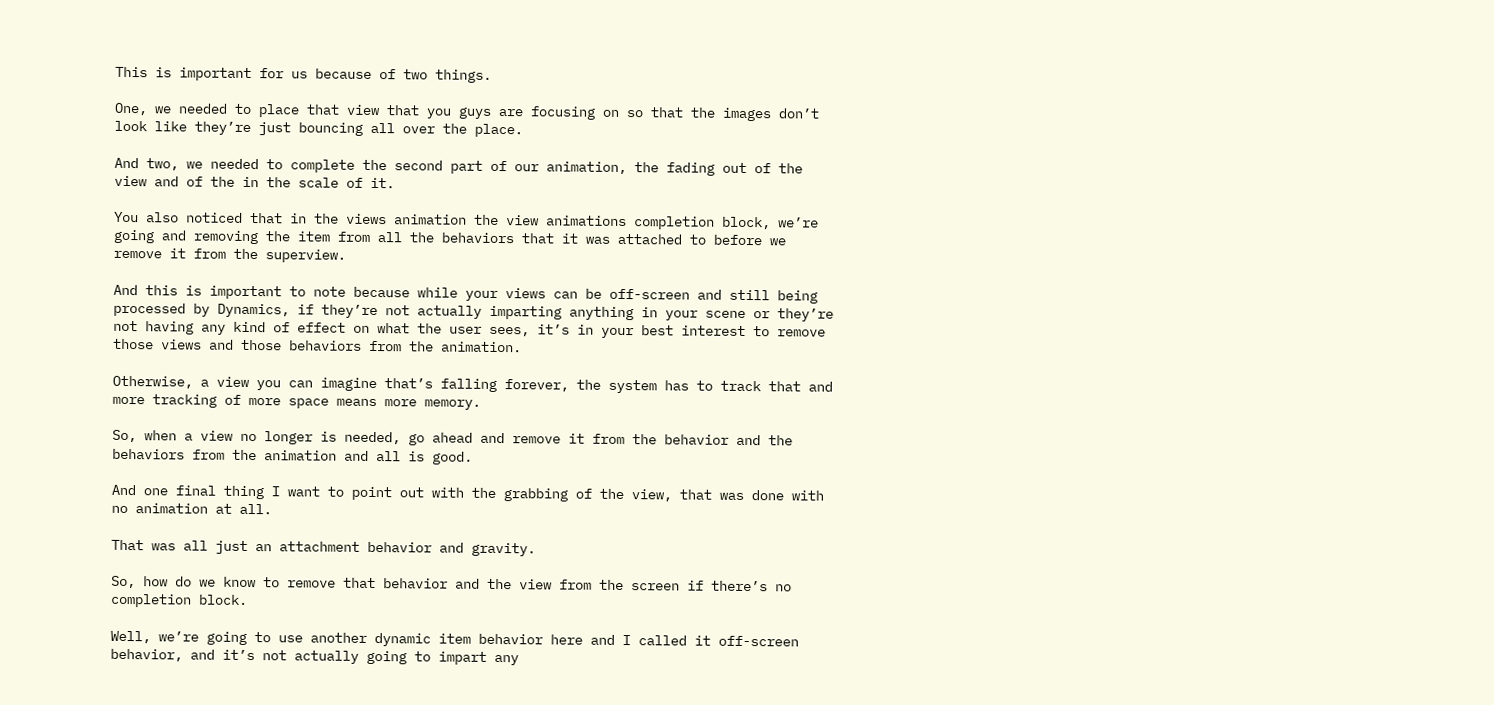This is important for us because of two things.

One, we needed to place that view that you guys are focusing on so that the images don’t look like they’re just bouncing all over the place.

And two, we needed to complete the second part of our animation, the fading out of the view and of the in the scale of it.

You also noticed that in the views animation the view animations completion block, we’re going and removing the item from all the behaviors that it was attached to before we remove it from the superview.

And this is important to note because while your views can be off-screen and still being processed by Dynamics, if they’re not actually imparting anything in your scene or they’re not having any kind of effect on what the user sees, it’s in your best interest to remove those views and those behaviors from the animation.

Otherwise, a view you can imagine that’s falling forever, the system has to track that and more tracking of more space means more memory.

So, when a view no longer is needed, go ahead and remove it from the behavior and the behaviors from the animation and all is good.

And one final thing I want to point out with the grabbing of the view, that was done with no animation at all.

That was all just an attachment behavior and gravity.

So, how do we know to remove that behavior and the view from the screen if there’s no completion block.

Well, we’re going to use another dynamic item behavior here and I called it off-screen behavior, and it’s not actually going to impart any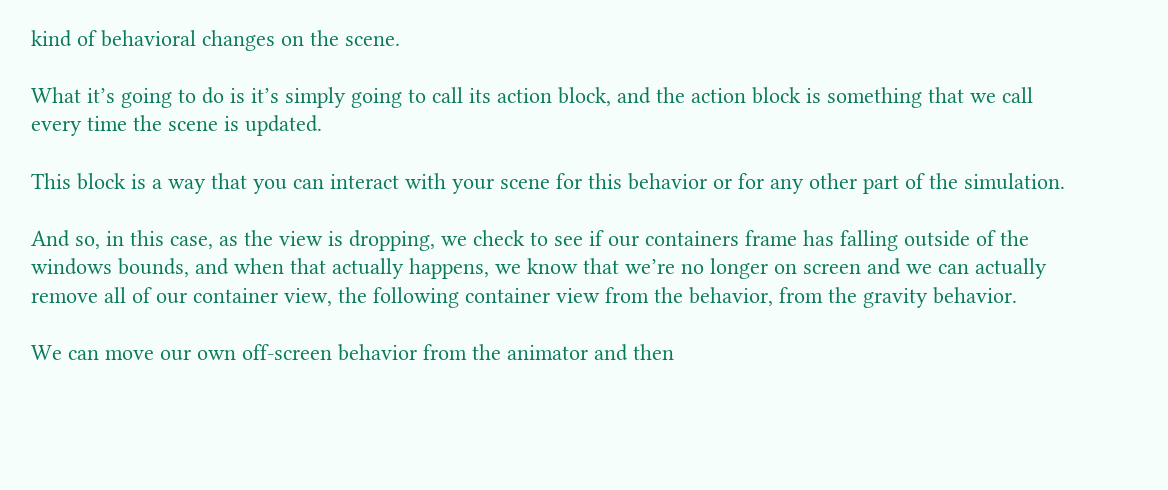kind of behavioral changes on the scene.

What it’s going to do is it’s simply going to call its action block, and the action block is something that we call every time the scene is updated.

This block is a way that you can interact with your scene for this behavior or for any other part of the simulation.

And so, in this case, as the view is dropping, we check to see if our containers frame has falling outside of the windows bounds, and when that actually happens, we know that we’re no longer on screen and we can actually remove all of our container view, the following container view from the behavior, from the gravity behavior.

We can move our own off-screen behavior from the animator and then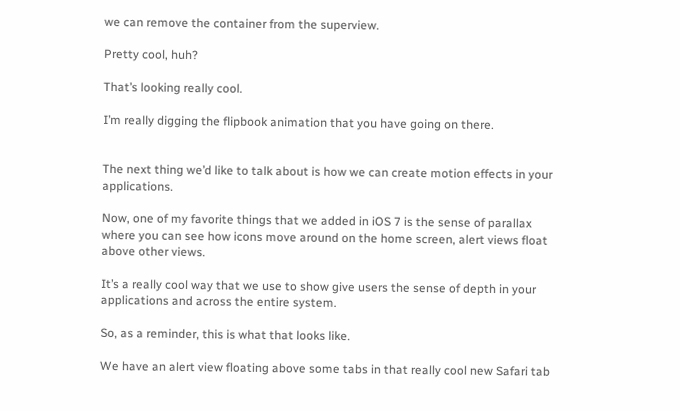we can remove the container from the superview.

Pretty cool, huh?

That’s looking really cool.

I’m really digging the flipbook animation that you have going on there.


The next thing we’d like to talk about is how we can create motion effects in your applications.

Now, one of my favorite things that we added in iOS 7 is the sense of parallax where you can see how icons move around on the home screen, alert views float above other views.

It’s a really cool way that we use to show give users the sense of depth in your applications and across the entire system.

So, as a reminder, this is what that looks like.

We have an alert view floating above some tabs in that really cool new Safari tab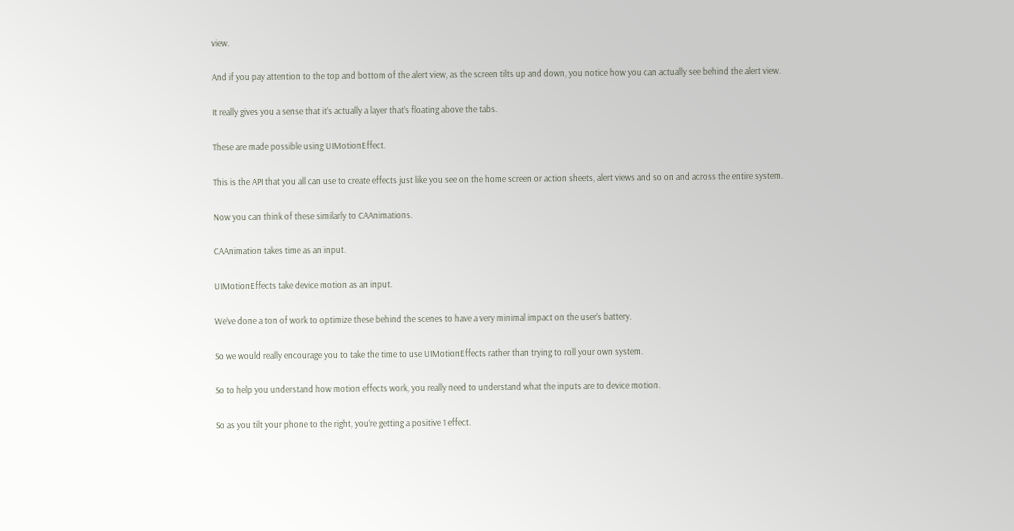view.

And if you pay attention to the top and bottom of the alert view, as the screen tilts up and down, you notice how you can actually see behind the alert view.

It really gives you a sense that it’s actually a layer that’s floating above the tabs.

These are made possible using UIMotionEffect.

This is the API that you all can use to create effects just like you see on the home screen or action sheets, alert views and so on and across the entire system.

Now you can think of these similarly to CAAnimations.

CAAnimation takes time as an input.

UIMotionEffects take device motion as an input.

We’ve done a ton of work to optimize these behind the scenes to have a very minimal impact on the user’s battery.

So we would really encourage you to take the time to use UIMotionEffects rather than trying to roll your own system.

So to help you understand how motion effects work, you really need to understand what the inputs are to device motion.

So as you tilt your phone to the right, you’re getting a positive 1 effect.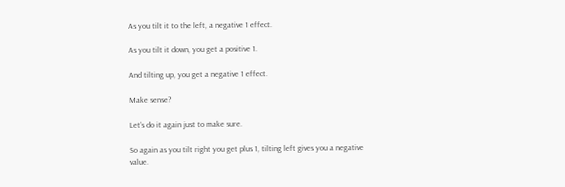As you tilt it to the left, a negative 1 effect.

As you tilt it down, you get a positive 1.

And tilting up, you get a negative 1 effect.

Make sense?

Let’s do it again just to make sure.

So again as you tilt right you get plus 1, tilting left gives you a negative value.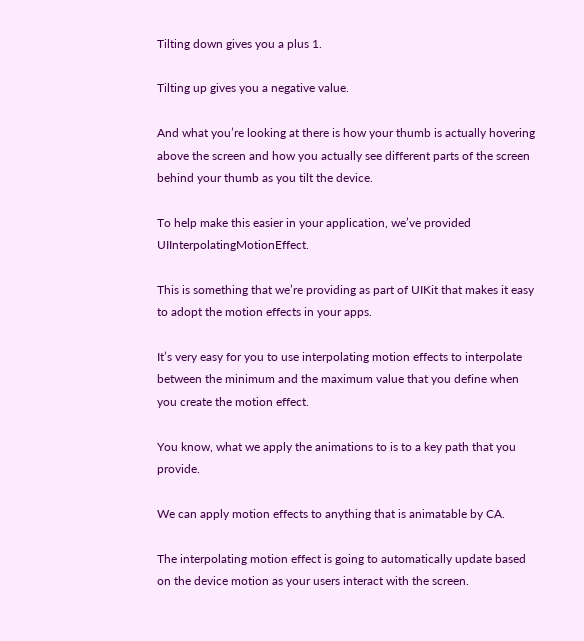Tilting down gives you a plus 1.

Tilting up gives you a negative value.

And what you’re looking at there is how your thumb is actually hovering above the screen and how you actually see different parts of the screen behind your thumb as you tilt the device.

To help make this easier in your application, we’ve provided UIInterpolatingMotionEffect.

This is something that we’re providing as part of UIKit that makes it easy to adopt the motion effects in your apps.

It’s very easy for you to use interpolating motion effects to interpolate between the minimum and the maximum value that you define when you create the motion effect.

You know, what we apply the animations to is to a key path that you provide.

We can apply motion effects to anything that is animatable by CA.

The interpolating motion effect is going to automatically update based on the device motion as your users interact with the screen.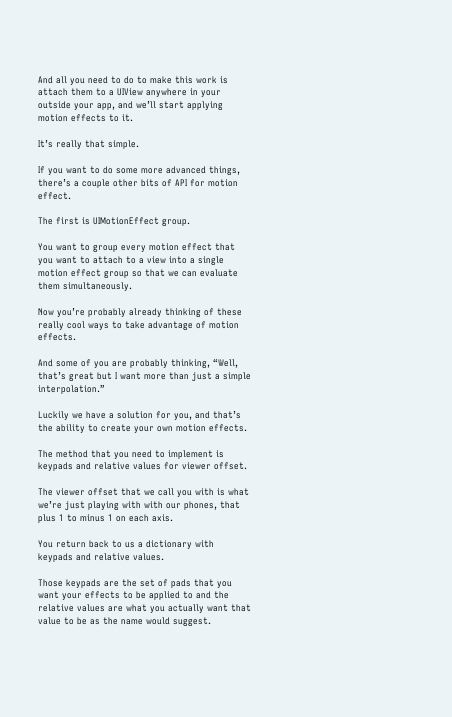And all you need to do to make this work is attach them to a UIView anywhere in your outside your app, and we’ll start applying motion effects to it.

It’s really that simple.

If you want to do some more advanced things, there’s a couple other bits of API for motion effect.

The first is UIMotionEffect group.

You want to group every motion effect that you want to attach to a view into a single motion effect group so that we can evaluate them simultaneously.

Now you’re probably already thinking of these really cool ways to take advantage of motion effects.

And some of you are probably thinking, “Well, that’s great but I want more than just a simple interpolation.”

Luckily we have a solution for you, and that’s the ability to create your own motion effects.

The method that you need to implement is keypads and relative values for viewer offset.

The viewer offset that we call you with is what we’re just playing with with our phones, that plus 1 to minus 1 on each axis.

You return back to us a dictionary with keypads and relative values.

Those keypads are the set of pads that you want your effects to be applied to and the relative values are what you actually want that value to be as the name would suggest.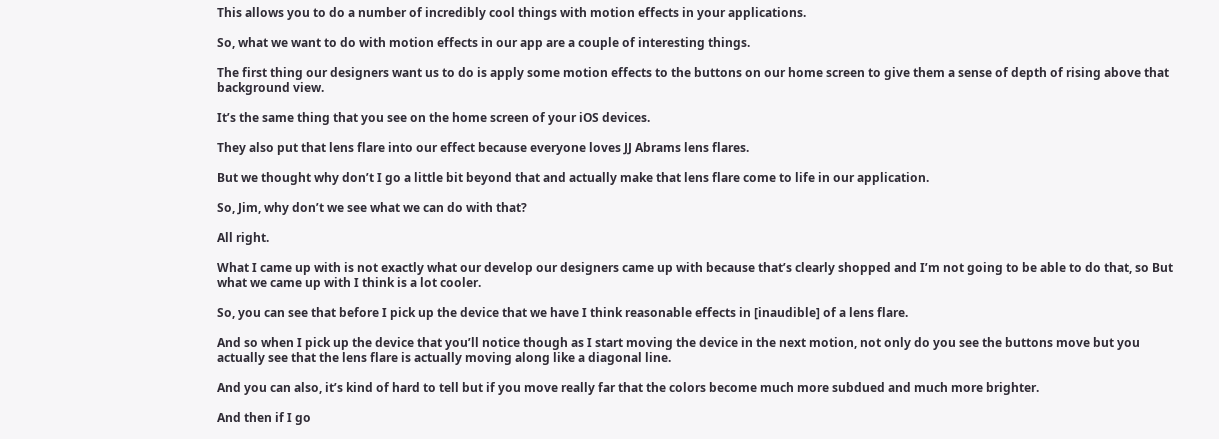This allows you to do a number of incredibly cool things with motion effects in your applications.

So, what we want to do with motion effects in our app are a couple of interesting things.

The first thing our designers want us to do is apply some motion effects to the buttons on our home screen to give them a sense of depth of rising above that background view.

It’s the same thing that you see on the home screen of your iOS devices.

They also put that lens flare into our effect because everyone loves JJ Abrams lens flares.

But we thought why don’t I go a little bit beyond that and actually make that lens flare come to life in our application.

So, Jim, why don’t we see what we can do with that?

All right.

What I came up with is not exactly what our develop our designers came up with because that’s clearly shopped and I’m not going to be able to do that, so But what we came up with I think is a lot cooler.

So, you can see that before I pick up the device that we have I think reasonable effects in [inaudible] of a lens flare.

And so when I pick up the device that you’ll notice though as I start moving the device in the next motion, not only do you see the buttons move but you actually see that the lens flare is actually moving along like a diagonal line.

And you can also, it’s kind of hard to tell but if you move really far that the colors become much more subdued and much more brighter.

And then if I go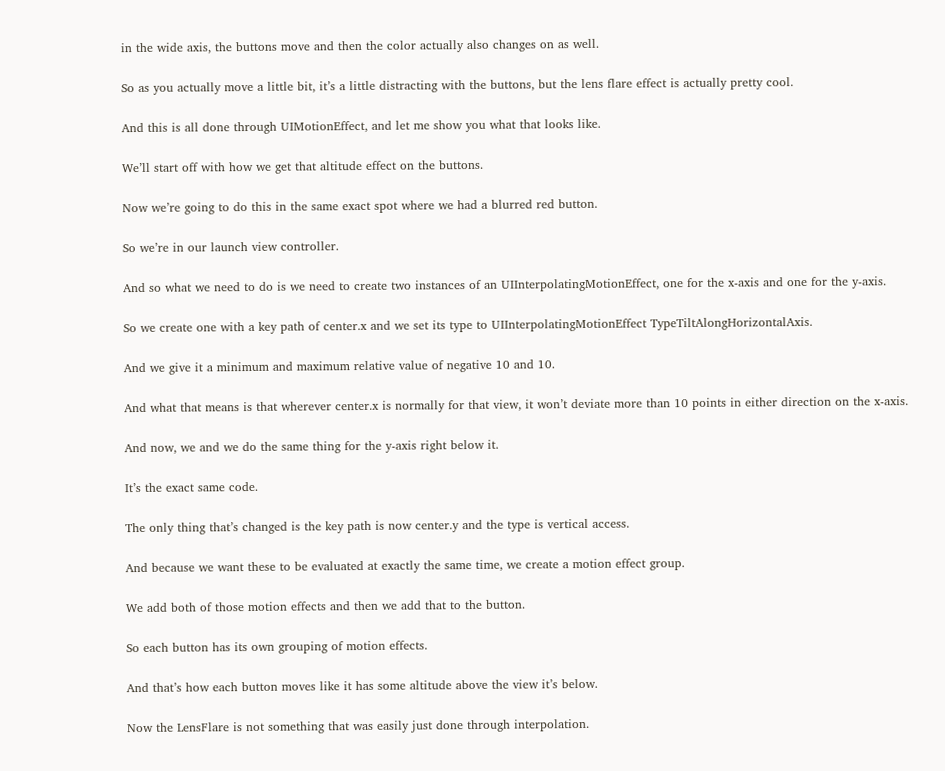in the wide axis, the buttons move and then the color actually also changes on as well.

So as you actually move a little bit, it’s a little distracting with the buttons, but the lens flare effect is actually pretty cool.

And this is all done through UIMotionEffect, and let me show you what that looks like.

We’ll start off with how we get that altitude effect on the buttons.

Now we’re going to do this in the same exact spot where we had a blurred red button.

So we’re in our launch view controller.

And so what we need to do is we need to create two instances of an UIInterpolatingMotionEffect, one for the x-axis and one for the y-axis.

So we create one with a key path of center.x and we set its type to UIInterpolatingMotionEffect TypeTiltAlongHorizontalAxis.

And we give it a minimum and maximum relative value of negative 10 and 10.

And what that means is that wherever center.x is normally for that view, it won’t deviate more than 10 points in either direction on the x-axis.

And now, we and we do the same thing for the y-axis right below it.

It’s the exact same code.

The only thing that’s changed is the key path is now center.y and the type is vertical access.

And because we want these to be evaluated at exactly the same time, we create a motion effect group.

We add both of those motion effects and then we add that to the button.

So each button has its own grouping of motion effects.

And that’s how each button moves like it has some altitude above the view it’s below.

Now the LensFlare is not something that was easily just done through interpolation.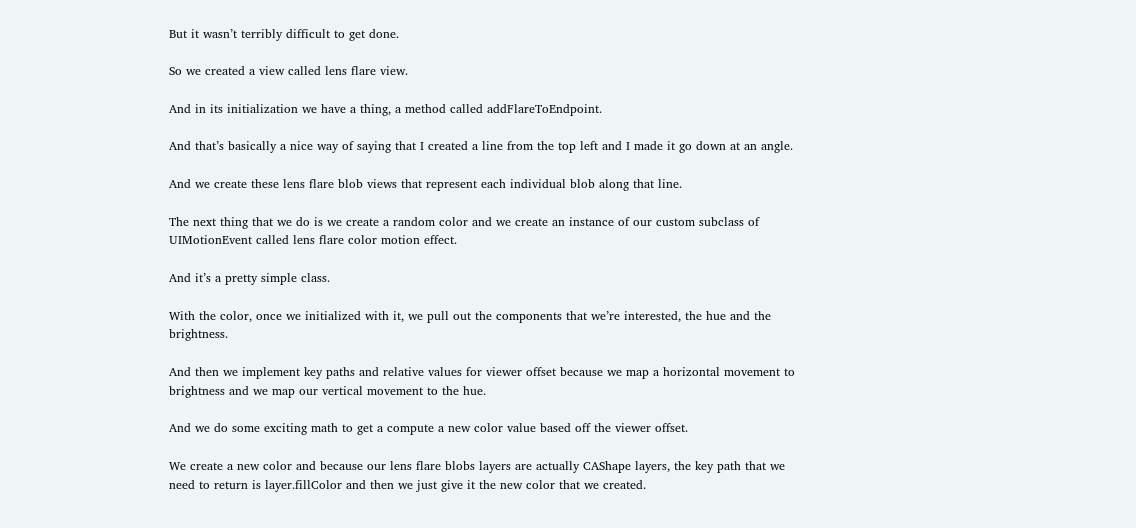But it wasn’t terribly difficult to get done.

So we created a view called lens flare view.

And in its initialization we have a thing, a method called addFlareToEndpoint.

And that’s basically a nice way of saying that I created a line from the top left and I made it go down at an angle.

And we create these lens flare blob views that represent each individual blob along that line.

The next thing that we do is we create a random color and we create an instance of our custom subclass of UIMotionEvent called lens flare color motion effect.

And it’s a pretty simple class.

With the color, once we initialized with it, we pull out the components that we’re interested, the hue and the brightness.

And then we implement key paths and relative values for viewer offset because we map a horizontal movement to brightness and we map our vertical movement to the hue.

And we do some exciting math to get a compute a new color value based off the viewer offset.

We create a new color and because our lens flare blobs layers are actually CAShape layers, the key path that we need to return is layer.fillColor and then we just give it the new color that we created.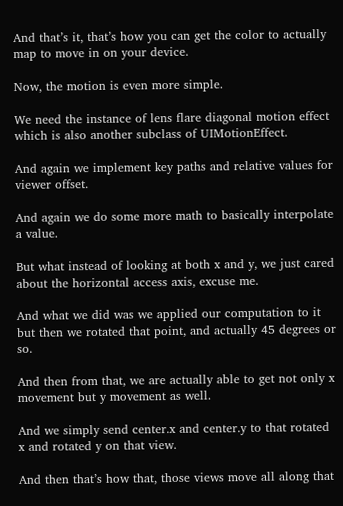And that’s it, that’s how you can get the color to actually map to move in on your device.

Now, the motion is even more simple.

We need the instance of lens flare diagonal motion effect which is also another subclass of UIMotionEffect.

And again we implement key paths and relative values for viewer offset.

And again we do some more math to basically interpolate a value.

But what instead of looking at both x and y, we just cared about the horizontal access axis, excuse me.

And what we did was we applied our computation to it but then we rotated that point, and actually 45 degrees or so.

And then from that, we are actually able to get not only x movement but y movement as well.

And we simply send center.x and center.y to that rotated x and rotated y on that view.

And then that’s how that, those views move all along that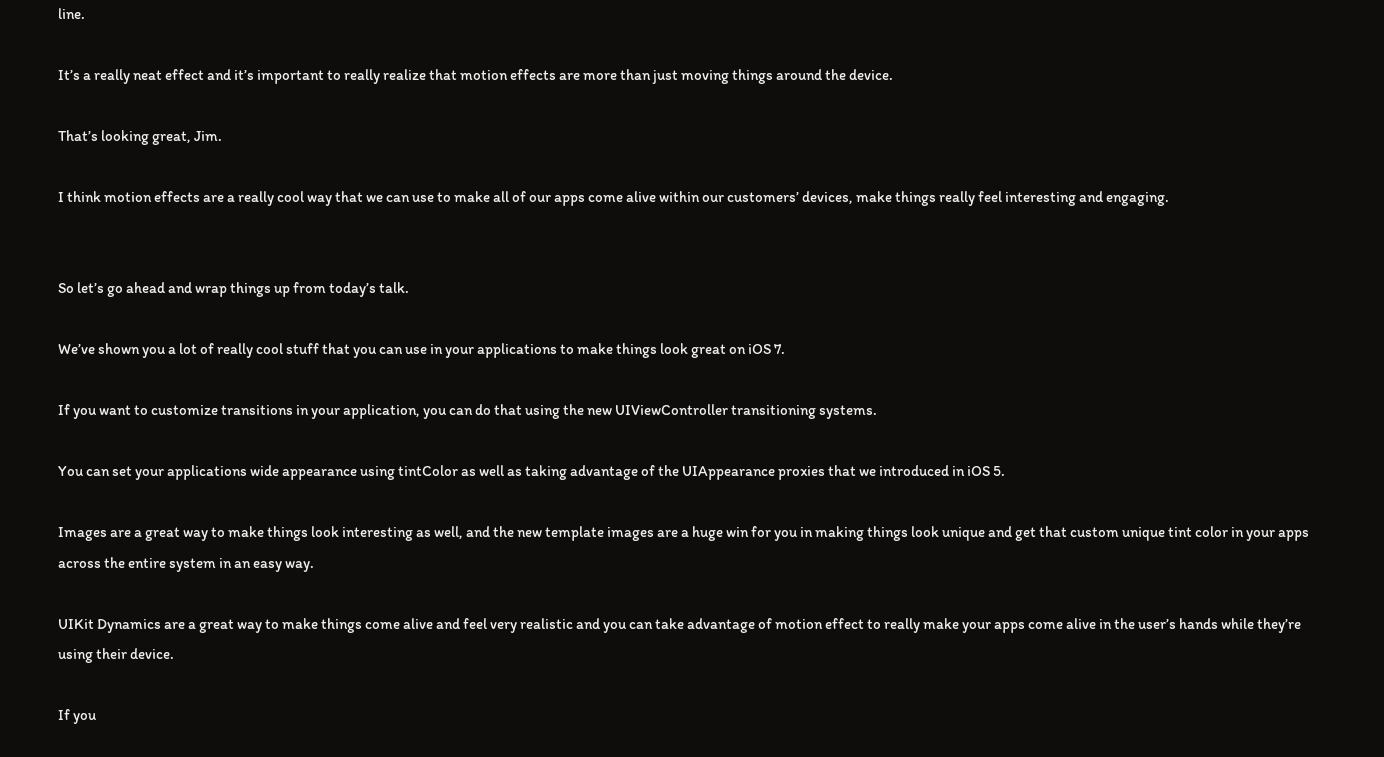line.

It’s a really neat effect and it’s important to really realize that motion effects are more than just moving things around the device.

That’s looking great, Jim.

I think motion effects are a really cool way that we can use to make all of our apps come alive within our customers’ devices, make things really feel interesting and engaging.


So let’s go ahead and wrap things up from today’s talk.

We’ve shown you a lot of really cool stuff that you can use in your applications to make things look great on iOS 7.

If you want to customize transitions in your application, you can do that using the new UIViewController transitioning systems.

You can set your applications wide appearance using tintColor as well as taking advantage of the UIAppearance proxies that we introduced in iOS 5.

Images are a great way to make things look interesting as well, and the new template images are a huge win for you in making things look unique and get that custom unique tint color in your apps across the entire system in an easy way.

UIKit Dynamics are a great way to make things come alive and feel very realistic and you can take advantage of motion effect to really make your apps come alive in the user’s hands while they’re using their device.

If you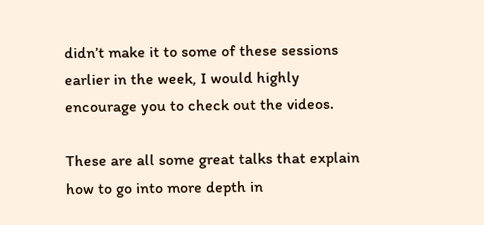didn’t make it to some of these sessions earlier in the week, I would highly encourage you to check out the videos.

These are all some great talks that explain how to go into more depth in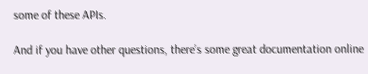some of these APIs.

And if you have other questions, there’s some great documentation online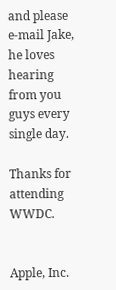and please e-mail Jake, he loves hearing from you guys every single day.

Thanks for attending WWDC.


Apple, Inc.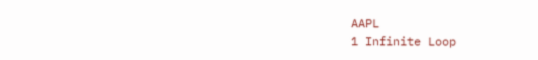AAPL
1 Infinite Loop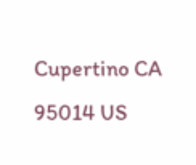Cupertino CA 95014 US